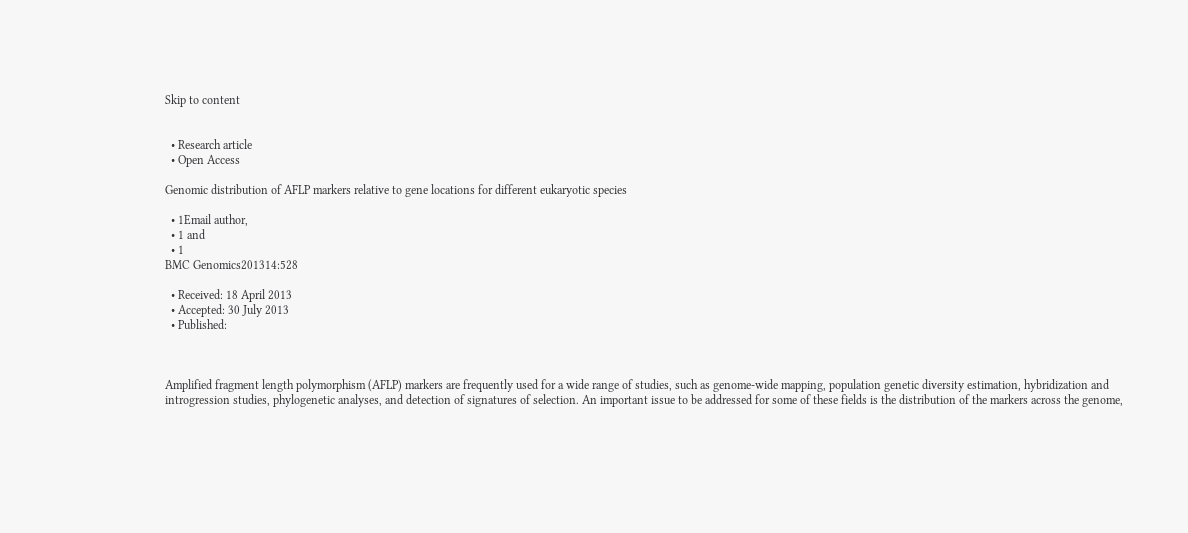Skip to content


  • Research article
  • Open Access

Genomic distribution of AFLP markers relative to gene locations for different eukaryotic species

  • 1Email author,
  • 1 and
  • 1
BMC Genomics201314:528

  • Received: 18 April 2013
  • Accepted: 30 July 2013
  • Published:



Amplified fragment length polymorphism (AFLP) markers are frequently used for a wide range of studies, such as genome-wide mapping, population genetic diversity estimation, hybridization and introgression studies, phylogenetic analyses, and detection of signatures of selection. An important issue to be addressed for some of these fields is the distribution of the markers across the genome,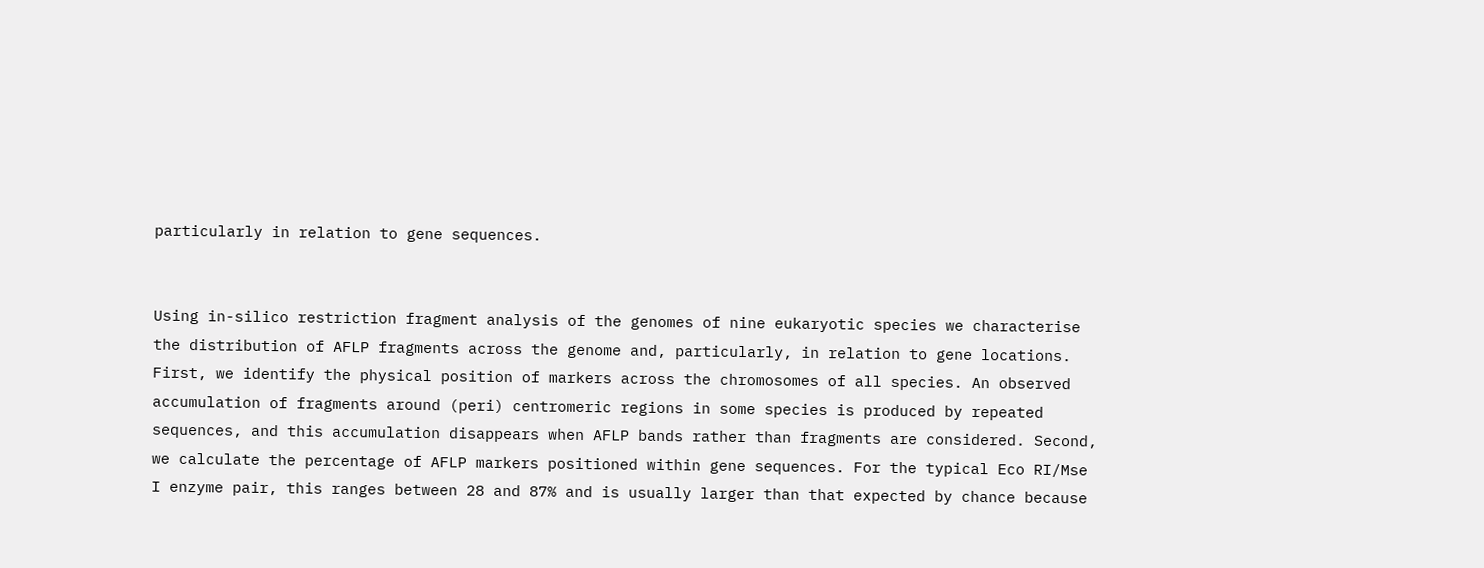particularly in relation to gene sequences.


Using in-silico restriction fragment analysis of the genomes of nine eukaryotic species we characterise the distribution of AFLP fragments across the genome and, particularly, in relation to gene locations. First, we identify the physical position of markers across the chromosomes of all species. An observed accumulation of fragments around (peri) centromeric regions in some species is produced by repeated sequences, and this accumulation disappears when AFLP bands rather than fragments are considered. Second, we calculate the percentage of AFLP markers positioned within gene sequences. For the typical Eco RI/Mse I enzyme pair, this ranges between 28 and 87% and is usually larger than that expected by chance because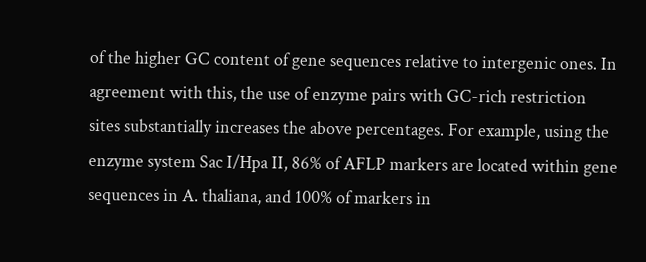of the higher GC content of gene sequences relative to intergenic ones. In agreement with this, the use of enzyme pairs with GC-rich restriction sites substantially increases the above percentages. For example, using the enzyme system Sac I/Hpa II, 86% of AFLP markers are located within gene sequences in A. thaliana, and 100% of markers in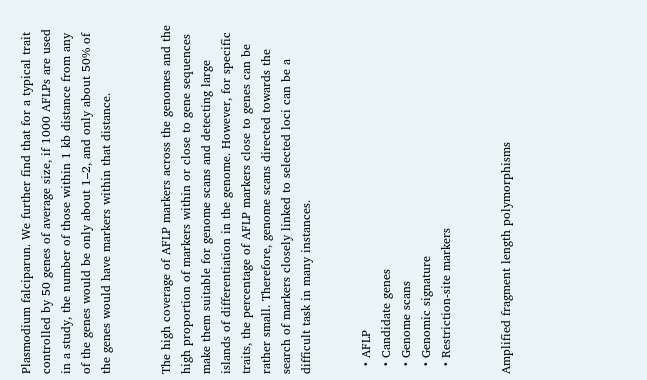Plasmodium falciparun. We further find that for a typical trait controlled by 50 genes of average size, if 1000 AFLPs are used in a study, the number of those within 1 kb distance from any of the genes would be only about 1–2, and only about 50% of the genes would have markers within that distance.


The high coverage of AFLP markers across the genomes and the high proportion of markers within or close to gene sequences make them suitable for genome scans and detecting large islands of differentiation in the genome. However, for specific traits, the percentage of AFLP markers close to genes can be rather small. Therefore, genome scans directed towards the search of markers closely linked to selected loci can be a difficult task in many instances.


  • AFLP
  • Candidate genes
  • Genome scans
  • Genomic signature
  • Restriction-site markers


Amplified fragment length polymorphisms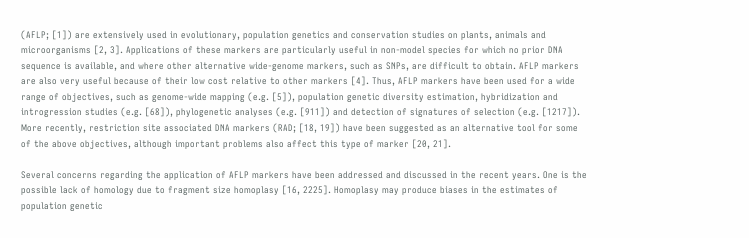(AFLP; [1]) are extensively used in evolutionary, population genetics and conservation studies on plants, animals and microorganisms [2, 3]. Applications of these markers are particularly useful in non-model species for which no prior DNA sequence is available, and where other alternative wide-genome markers, such as SNPs, are difficult to obtain. AFLP markers are also very useful because of their low cost relative to other markers [4]. Thus, AFLP markers have been used for a wide range of objectives, such as genome-wide mapping (e.g. [5]), population genetic diversity estimation, hybridization and introgression studies (e.g. [68]), phylogenetic analyses (e.g. [911]) and detection of signatures of selection (e.g. [1217]). More recently, restriction site associated DNA markers (RAD; [18, 19]) have been suggested as an alternative tool for some of the above objectives, although important problems also affect this type of marker [20, 21].

Several concerns regarding the application of AFLP markers have been addressed and discussed in the recent years. One is the possible lack of homology due to fragment size homoplasy [16, 2225]. Homoplasy may produce biases in the estimates of population genetic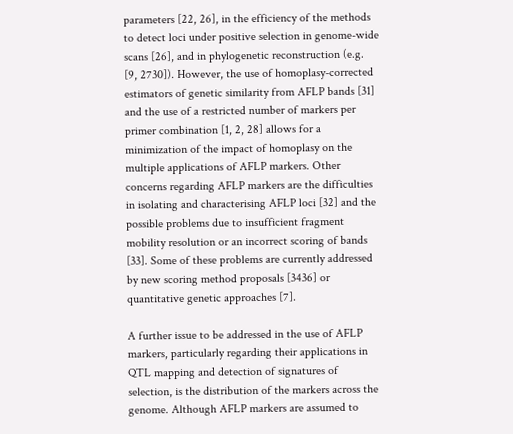parameters [22, 26], in the efficiency of the methods to detect loci under positive selection in genome-wide scans [26], and in phylogenetic reconstruction (e.g. [9, 2730]). However, the use of homoplasy-corrected estimators of genetic similarity from AFLP bands [31] and the use of a restricted number of markers per primer combination [1, 2, 28] allows for a minimization of the impact of homoplasy on the multiple applications of AFLP markers. Other concerns regarding AFLP markers are the difficulties in isolating and characterising AFLP loci [32] and the possible problems due to insufficient fragment mobility resolution or an incorrect scoring of bands [33]. Some of these problems are currently addressed by new scoring method proposals [3436] or quantitative genetic approaches [7].

A further issue to be addressed in the use of AFLP markers, particularly regarding their applications in QTL mapping and detection of signatures of selection, is the distribution of the markers across the genome. Although AFLP markers are assumed to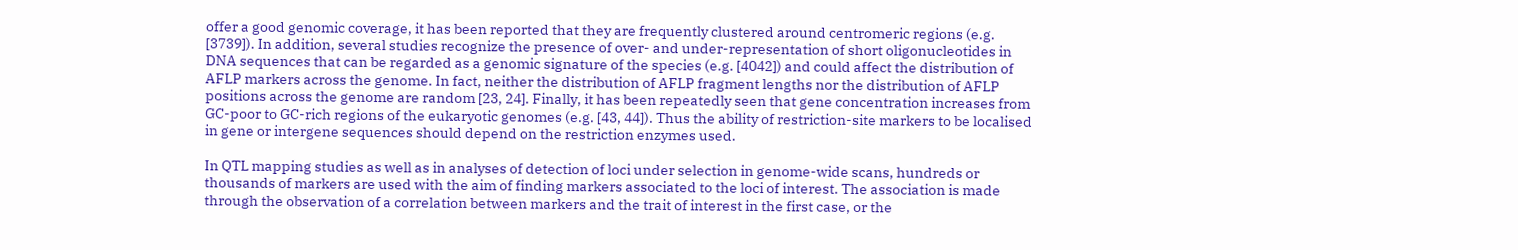offer a good genomic coverage, it has been reported that they are frequently clustered around centromeric regions (e.g. [3739]). In addition, several studies recognize the presence of over- and under-representation of short oligonucleotides in DNA sequences that can be regarded as a genomic signature of the species (e.g. [4042]) and could affect the distribution of AFLP markers across the genome. In fact, neither the distribution of AFLP fragment lengths nor the distribution of AFLP positions across the genome are random [23, 24]. Finally, it has been repeatedly seen that gene concentration increases from GC-poor to GC-rich regions of the eukaryotic genomes (e.g. [43, 44]). Thus the ability of restriction-site markers to be localised in gene or intergene sequences should depend on the restriction enzymes used.

In QTL mapping studies as well as in analyses of detection of loci under selection in genome-wide scans, hundreds or thousands of markers are used with the aim of finding markers associated to the loci of interest. The association is made through the observation of a correlation between markers and the trait of interest in the first case, or the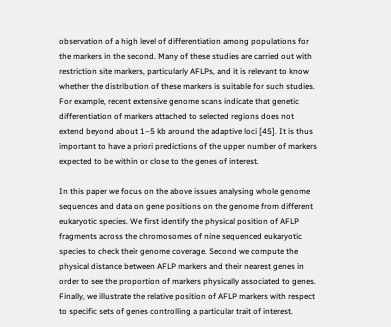observation of a high level of differentiation among populations for the markers in the second. Many of these studies are carried out with restriction site markers, particularly AFLPs, and it is relevant to know whether the distribution of these markers is suitable for such studies. For example, recent extensive genome scans indicate that genetic differentiation of markers attached to selected regions does not extend beyond about 1–5 kb around the adaptive loci [45]. It is thus important to have a priori predictions of the upper number of markers expected to be within or close to the genes of interest.

In this paper we focus on the above issues analysing whole genome sequences and data on gene positions on the genome from different eukaryotic species. We first identify the physical position of AFLP fragments across the chromosomes of nine sequenced eukaryotic species to check their genome coverage. Second we compute the physical distance between AFLP markers and their nearest genes in order to see the proportion of markers physically associated to genes. Finally, we illustrate the relative position of AFLP markers with respect to specific sets of genes controlling a particular trait of interest.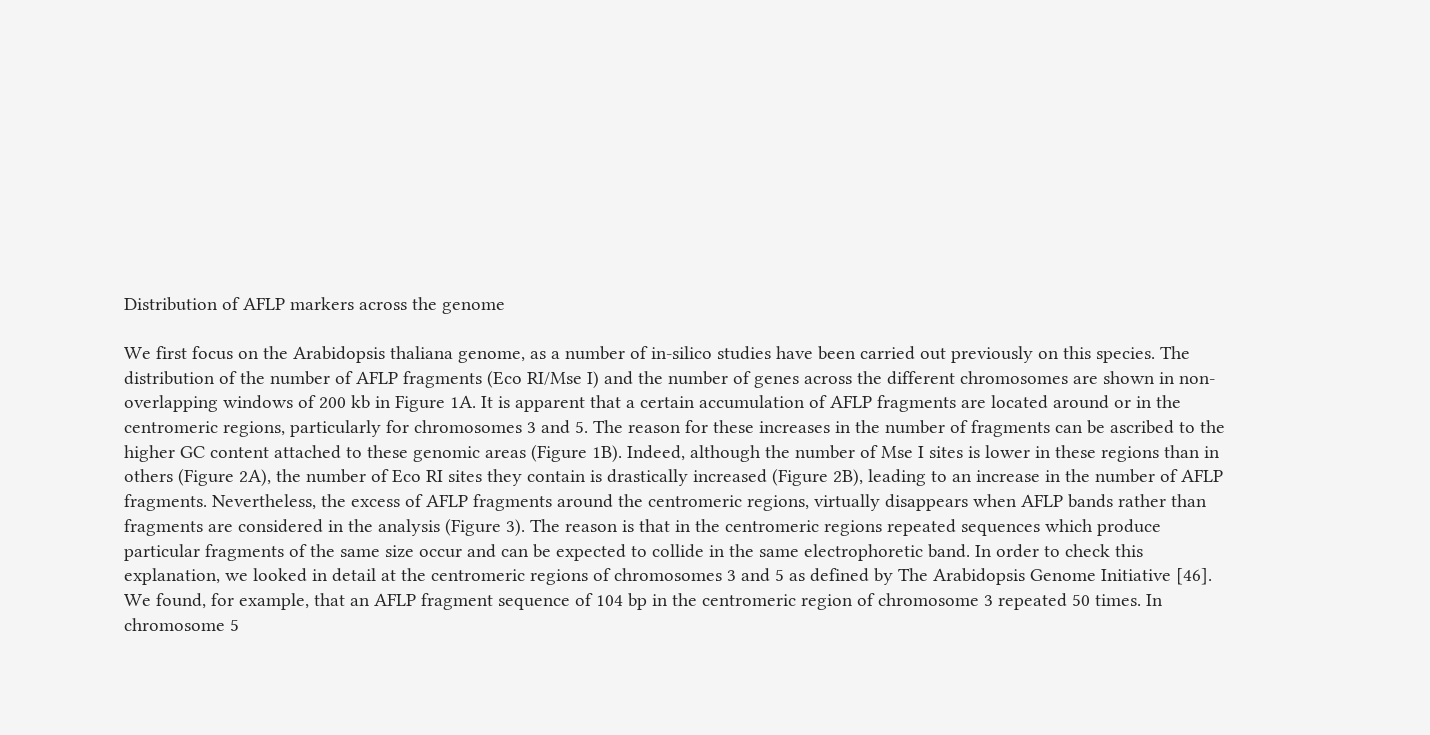Distribution of AFLP markers across the genome

We first focus on the Arabidopsis thaliana genome, as a number of in-silico studies have been carried out previously on this species. The distribution of the number of AFLP fragments (Eco RI/Mse I) and the number of genes across the different chromosomes are shown in non-overlapping windows of 200 kb in Figure 1A. It is apparent that a certain accumulation of AFLP fragments are located around or in the centromeric regions, particularly for chromosomes 3 and 5. The reason for these increases in the number of fragments can be ascribed to the higher GC content attached to these genomic areas (Figure 1B). Indeed, although the number of Mse I sites is lower in these regions than in others (Figure 2A), the number of Eco RI sites they contain is drastically increased (Figure 2B), leading to an increase in the number of AFLP fragments. Nevertheless, the excess of AFLP fragments around the centromeric regions, virtually disappears when AFLP bands rather than fragments are considered in the analysis (Figure 3). The reason is that in the centromeric regions repeated sequences which produce particular fragments of the same size occur and can be expected to collide in the same electrophoretic band. In order to check this explanation, we looked in detail at the centromeric regions of chromosomes 3 and 5 as defined by The Arabidopsis Genome Initiative [46]. We found, for example, that an AFLP fragment sequence of 104 bp in the centromeric region of chromosome 3 repeated 50 times. In chromosome 5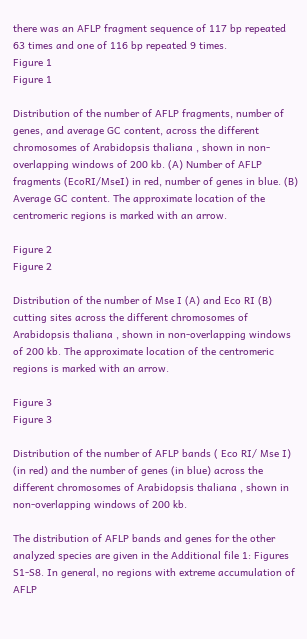there was an AFLP fragment sequence of 117 bp repeated 63 times and one of 116 bp repeated 9 times.
Figure 1
Figure 1

Distribution of the number of AFLP fragments, number of genes, and average GC content, across the different chromosomes of Arabidopsis thaliana , shown in non-overlapping windows of 200 kb. (A) Number of AFLP fragments (EcoRI/MseI) in red, number of genes in blue. (B) Average GC content. The approximate location of the centromeric regions is marked with an arrow.

Figure 2
Figure 2

Distribution of the number of Mse I (A) and Eco RI (B) cutting sites across the different chromosomes of Arabidopsis thaliana , shown in non-overlapping windows of 200 kb. The approximate location of the centromeric regions is marked with an arrow.

Figure 3
Figure 3

Distribution of the number of AFLP bands ( Eco RI/ Mse I) (in red) and the number of genes (in blue) across the different chromosomes of Arabidopsis thaliana , shown in non-overlapping windows of 200 kb.

The distribution of AFLP bands and genes for the other analyzed species are given in the Additional file 1: Figures S1-S8. In general, no regions with extreme accumulation of AFLP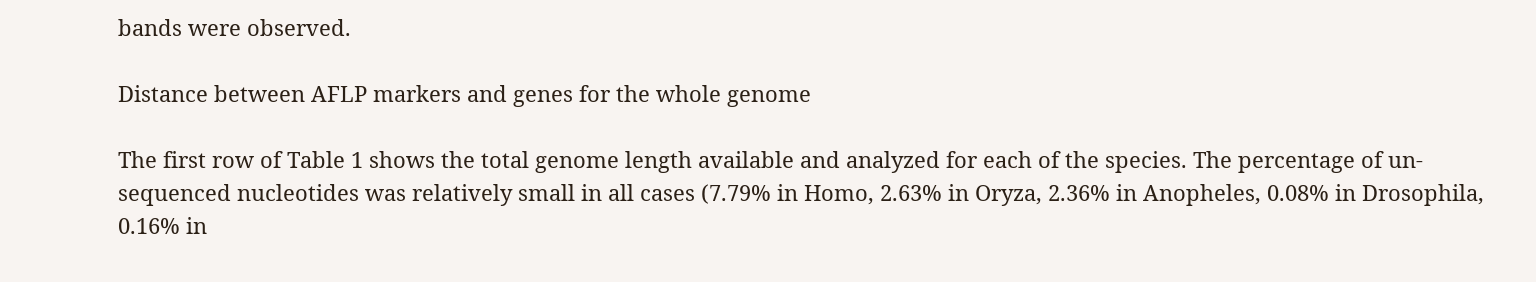bands were observed.

Distance between AFLP markers and genes for the whole genome

The first row of Table 1 shows the total genome length available and analyzed for each of the species. The percentage of un-sequenced nucleotides was relatively small in all cases (7.79% in Homo, 2.63% in Oryza, 2.36% in Anopheles, 0.08% in Drosophila, 0.16% in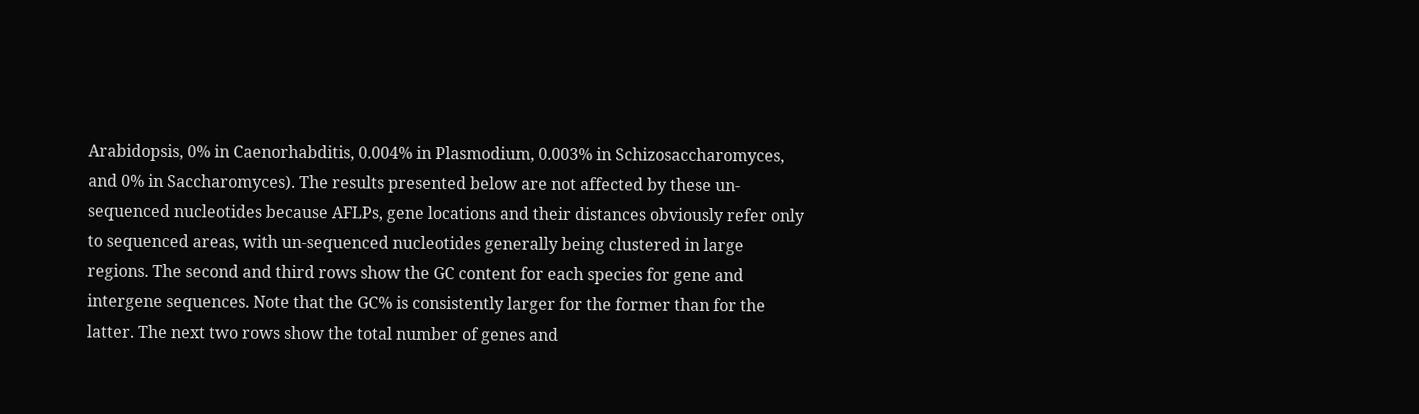Arabidopsis, 0% in Caenorhabditis, 0.004% in Plasmodium, 0.003% in Schizosaccharomyces, and 0% in Saccharomyces). The results presented below are not affected by these un-sequenced nucleotides because AFLPs, gene locations and their distances obviously refer only to sequenced areas, with un-sequenced nucleotides generally being clustered in large regions. The second and third rows show the GC content for each species for gene and intergene sequences. Note that the GC% is consistently larger for the former than for the latter. The next two rows show the total number of genes and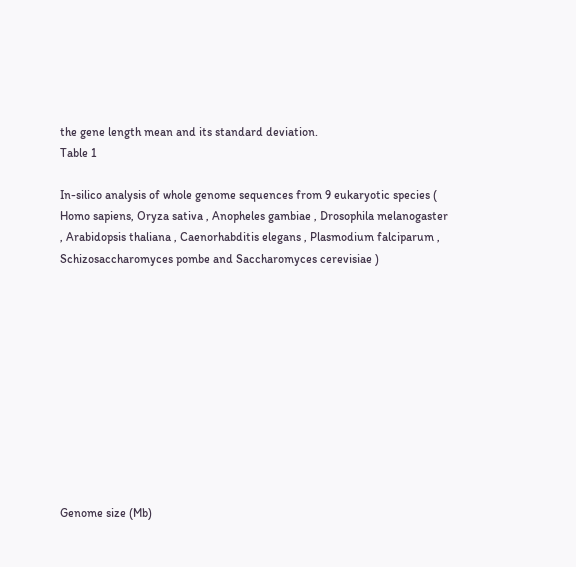the gene length mean and its standard deviation.
Table 1

In-silico analysis of whole genome sequences from 9 eukaryotic species ( Homo sapiens, Oryza sativa , Anopheles gambiae , Drosophila melanogaster , Arabidopsis thaliana , Caenorhabditis elegans , Plasmodium falciparum , Schizosaccharomyces pombe and Saccharomyces cerevisiae )











Genome size (Mb)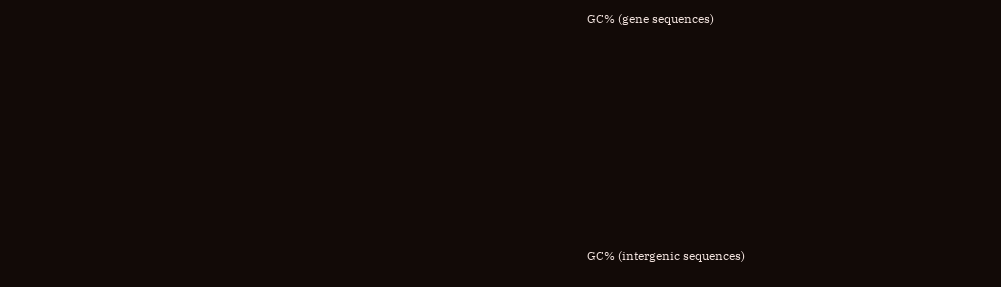GC% (gene sequences)










GC% (intergenic sequences)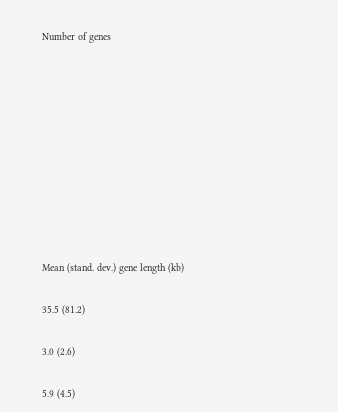Number of genes










Mean (stand. dev.) gene length (kb)

35.5 (81.2)

3.0 (2.6)

5.9 (4.5)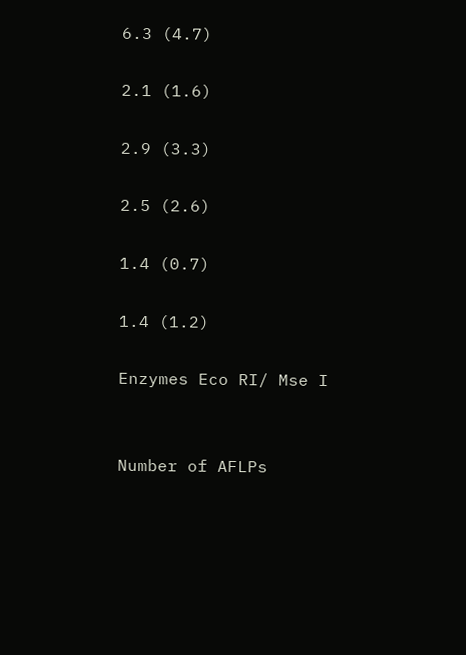6.3 (4.7)

2.1 (1.6)

2.9 (3.3)

2.5 (2.6)

1.4 (0.7)

1.4 (1.2)

Enzymes Eco RI/ Mse I


Number of AFLPs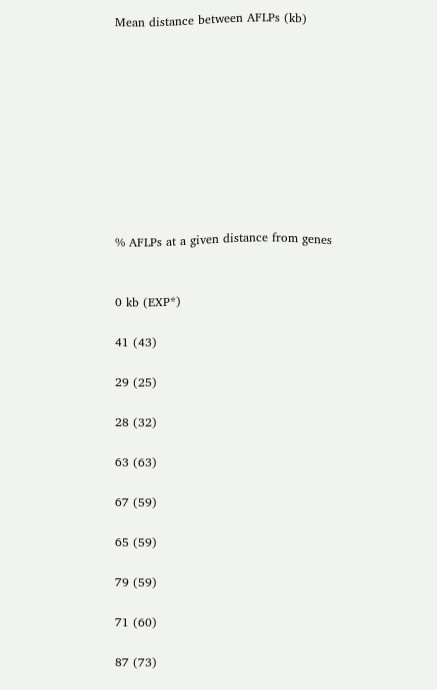Mean distance between AFLPs (kb)










% AFLPs at a given distance from genes


0 kb (EXP*)

41 (43)

29 (25)

28 (32)

63 (63)

67 (59)

65 (59)

79 (59)

71 (60)

87 (73)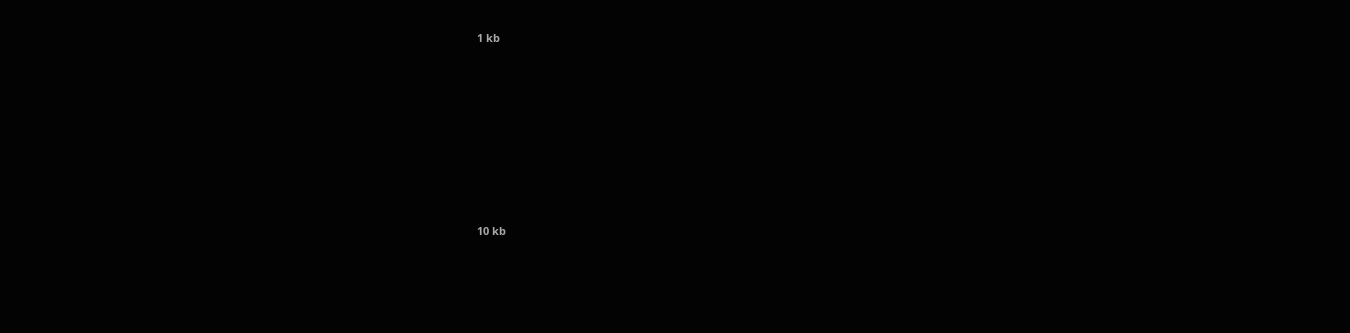1 kb










10 kb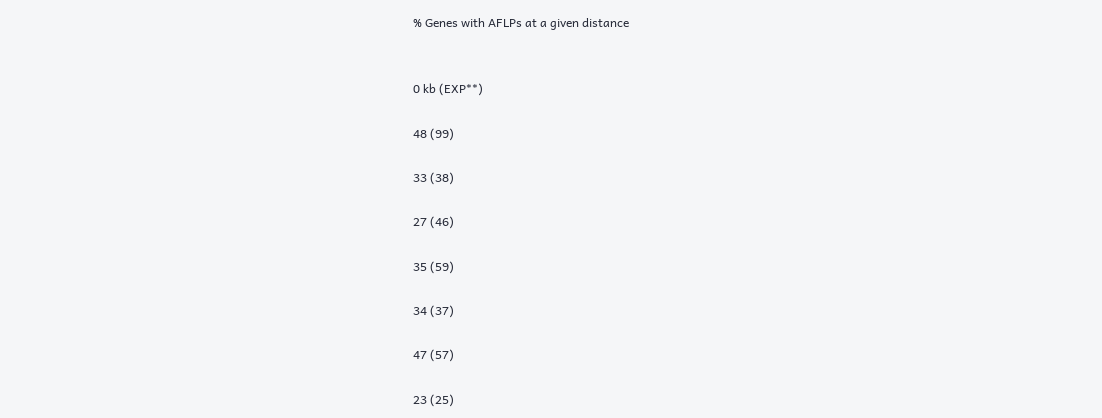% Genes with AFLPs at a given distance


0 kb (EXP**)

48 (99)

33 (38)

27 (46)

35 (59)

34 (37)

47 (57)

23 (25)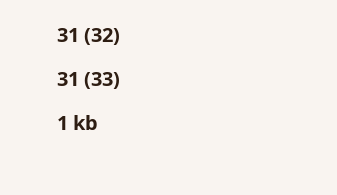31 (32)

31 (33)

1 kb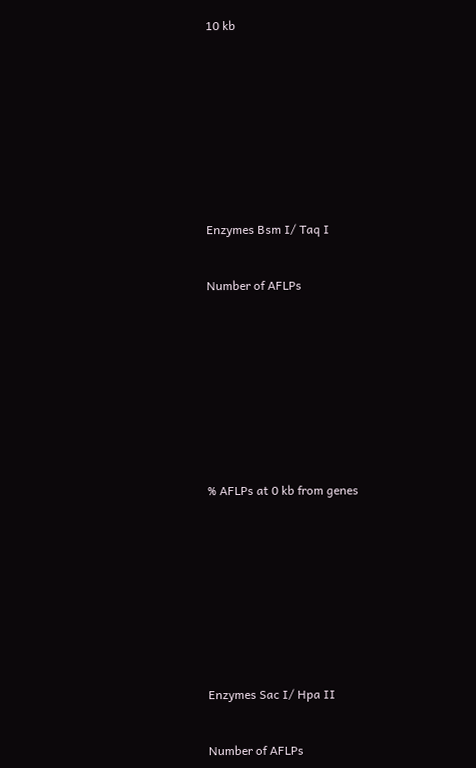10 kb










Enzymes Bsm I/ Taq I


Number of AFLPs










% AFLPs at 0 kb from genes










Enzymes Sac I/ Hpa II


Number of AFLPs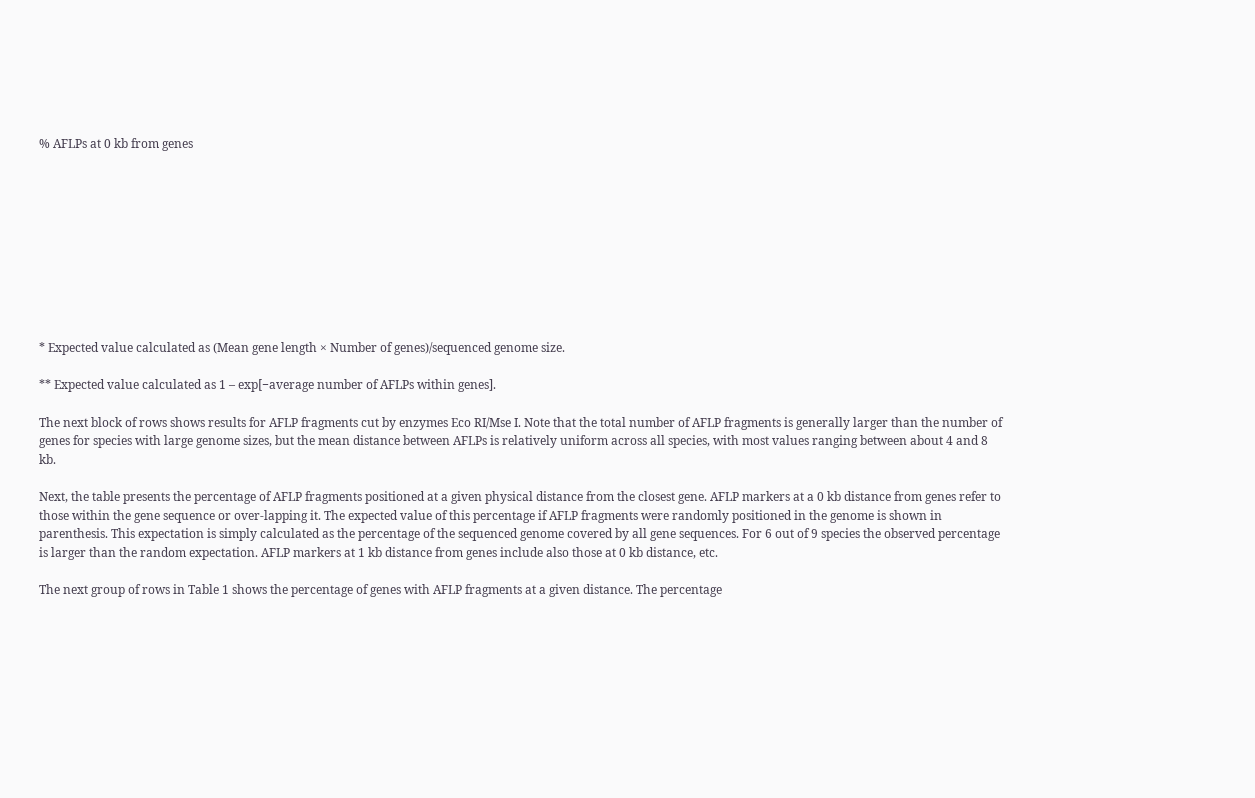% AFLPs at 0 kb from genes










* Expected value calculated as (Mean gene length × Number of genes)/sequenced genome size.

** Expected value calculated as 1 – exp[−average number of AFLPs within genes].

The next block of rows shows results for AFLP fragments cut by enzymes Eco RI/Mse I. Note that the total number of AFLP fragments is generally larger than the number of genes for species with large genome sizes, but the mean distance between AFLPs is relatively uniform across all species, with most values ranging between about 4 and 8 kb.

Next, the table presents the percentage of AFLP fragments positioned at a given physical distance from the closest gene. AFLP markers at a 0 kb distance from genes refer to those within the gene sequence or over-lapping it. The expected value of this percentage if AFLP fragments were randomly positioned in the genome is shown in parenthesis. This expectation is simply calculated as the percentage of the sequenced genome covered by all gene sequences. For 6 out of 9 species the observed percentage is larger than the random expectation. AFLP markers at 1 kb distance from genes include also those at 0 kb distance, etc.

The next group of rows in Table 1 shows the percentage of genes with AFLP fragments at a given distance. The percentage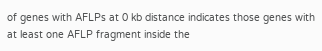of genes with AFLPs at 0 kb distance indicates those genes with at least one AFLP fragment inside the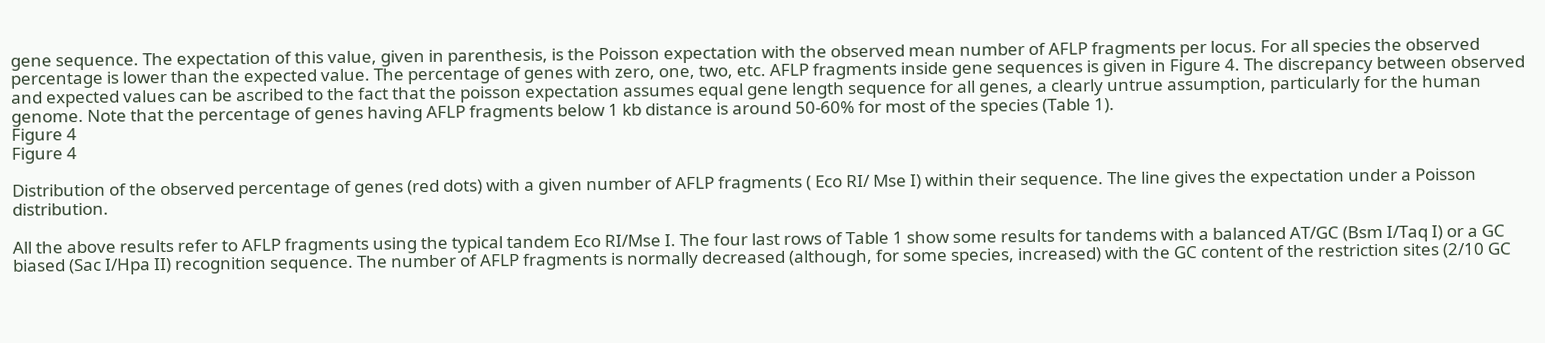gene sequence. The expectation of this value, given in parenthesis, is the Poisson expectation with the observed mean number of AFLP fragments per locus. For all species the observed percentage is lower than the expected value. The percentage of genes with zero, one, two, etc. AFLP fragments inside gene sequences is given in Figure 4. The discrepancy between observed and expected values can be ascribed to the fact that the poisson expectation assumes equal gene length sequence for all genes, a clearly untrue assumption, particularly for the human genome. Note that the percentage of genes having AFLP fragments below 1 kb distance is around 50-60% for most of the species (Table 1).
Figure 4
Figure 4

Distribution of the observed percentage of genes (red dots) with a given number of AFLP fragments ( Eco RI/ Mse I) within their sequence. The line gives the expectation under a Poisson distribution.

All the above results refer to AFLP fragments using the typical tandem Eco RI/Mse I. The four last rows of Table 1 show some results for tandems with a balanced AT/GC (Bsm I/Taq I) or a GC biased (Sac I/Hpa II) recognition sequence. The number of AFLP fragments is normally decreased (although, for some species, increased) with the GC content of the restriction sites (2/10 GC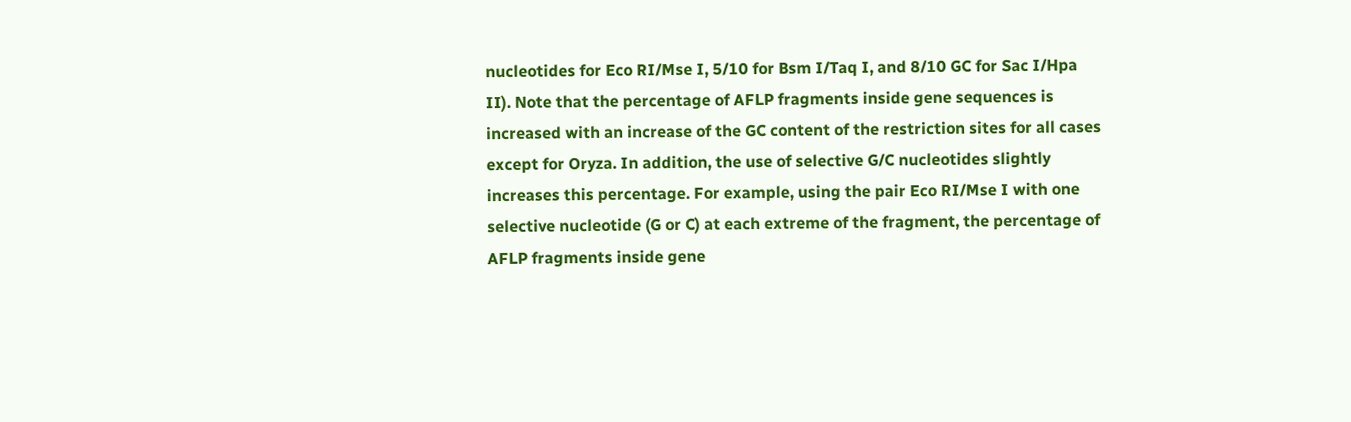nucleotides for Eco RI/Mse I, 5/10 for Bsm I/Taq I, and 8/10 GC for Sac I/Hpa II). Note that the percentage of AFLP fragments inside gene sequences is increased with an increase of the GC content of the restriction sites for all cases except for Oryza. In addition, the use of selective G/C nucleotides slightly increases this percentage. For example, using the pair Eco RI/Mse I with one selective nucleotide (G or C) at each extreme of the fragment, the percentage of AFLP fragments inside gene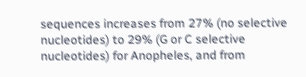sequences increases from 27% (no selective nucleotides) to 29% (G or C selective nucleotides) for Anopheles, and from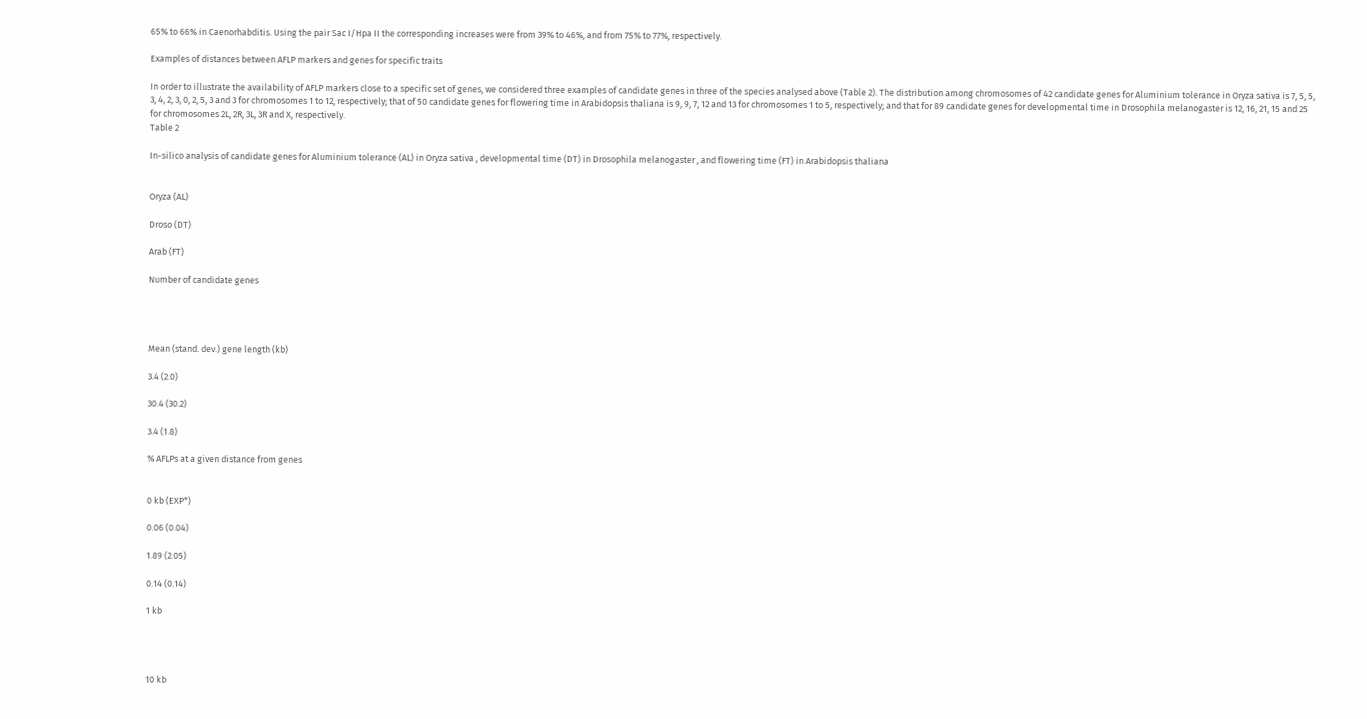65% to 66% in Caenorhabditis. Using the pair Sac I/Hpa II the corresponding increases were from 39% to 46%, and from 75% to 77%, respectively.

Examples of distances between AFLP markers and genes for specific traits

In order to illustrate the availability of AFLP markers close to a specific set of genes, we considered three examples of candidate genes in three of the species analysed above (Table 2). The distribution among chromosomes of 42 candidate genes for Aluminium tolerance in Oryza sativa is 7, 5, 5, 3, 4, 2, 3, 0, 2, 5, 3 and 3 for chromosomes 1 to 12, respectively; that of 50 candidate genes for flowering time in Arabidopsis thaliana is 9, 9, 7, 12 and 13 for chromosomes 1 to 5, respectively; and that for 89 candidate genes for developmental time in Drosophila melanogaster is 12, 16, 21, 15 and 25 for chromosomes 2L, 2R, 3L, 3R and X, respectively.
Table 2

In-silico analysis of candidate genes for Aluminium tolerance (AL) in Oryza sativa , developmental time (DT) in Drosophila melanogaster , and flowering time (FT) in Arabidopsis thaliana


Oryza (AL)

Droso (DT)

Arab (FT)

Number of candidate genes




Mean (stand. dev.) gene length (kb)

3.4 (2.0)

30.4 (30.2)

3.4 (1.8)

% AFLPs at a given distance from genes


0 kb (EXP*)

0.06 (0.04)

1.89 (2.05)

0.14 (0.14)

1 kb




10 kb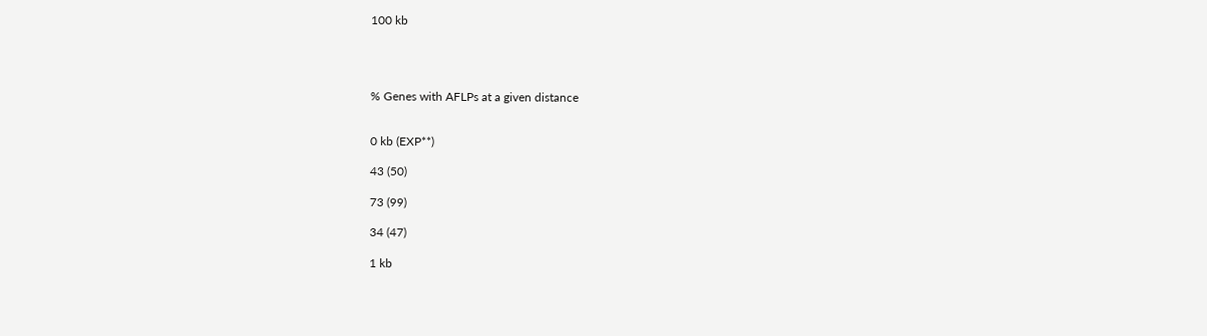100 kb




% Genes with AFLPs at a given distance


0 kb (EXP**)

43 (50)

73 (99)

34 (47)

1 kb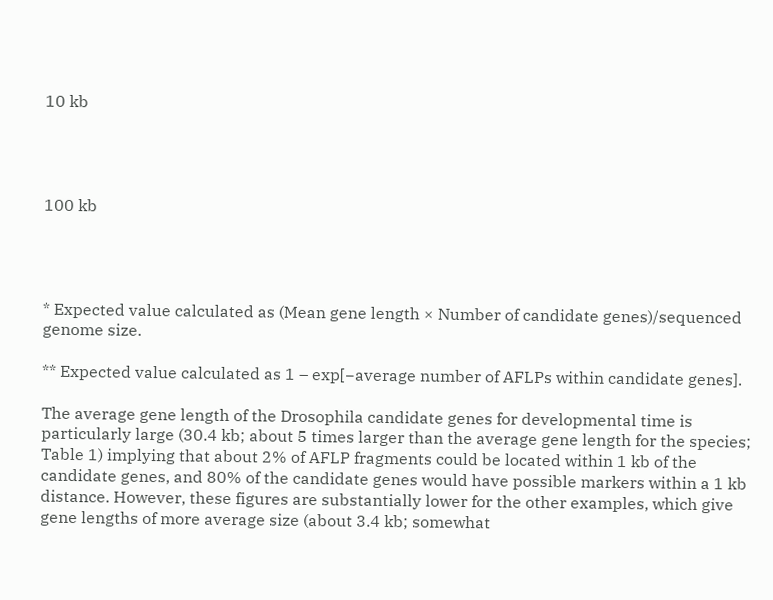10 kb




100 kb




* Expected value calculated as (Mean gene length × Number of candidate genes)/sequenced genome size.

** Expected value calculated as 1 – exp[−average number of AFLPs within candidate genes].

The average gene length of the Drosophila candidate genes for developmental time is particularly large (30.4 kb; about 5 times larger than the average gene length for the species; Table 1) implying that about 2% of AFLP fragments could be located within 1 kb of the candidate genes, and 80% of the candidate genes would have possible markers within a 1 kb distance. However, these figures are substantially lower for the other examples, which give gene lengths of more average size (about 3.4 kb; somewhat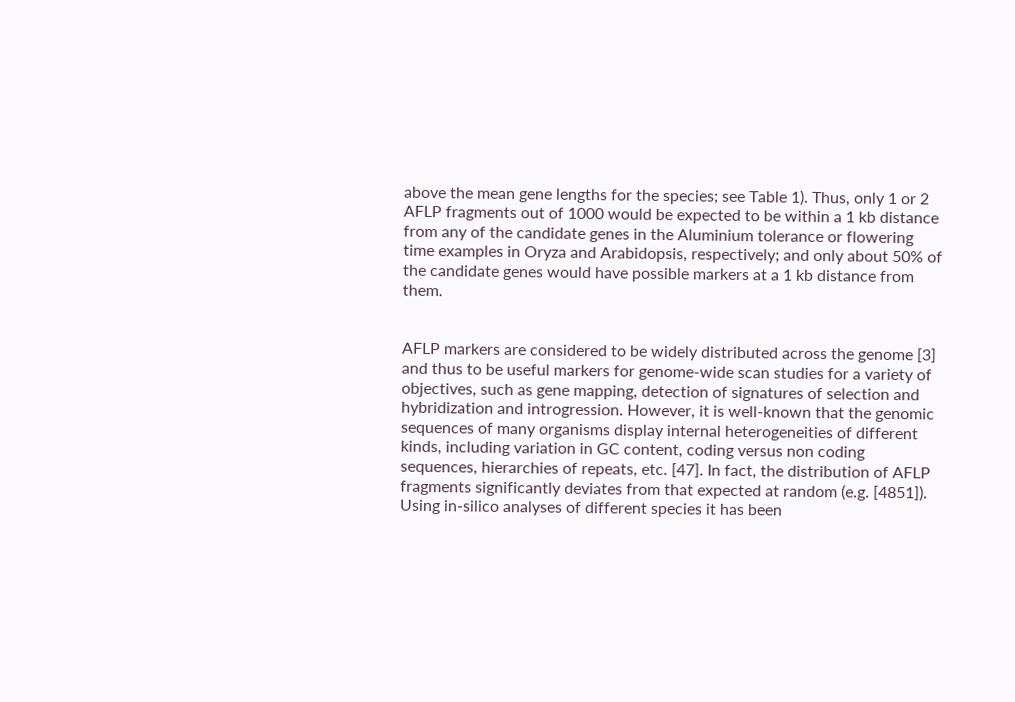above the mean gene lengths for the species; see Table 1). Thus, only 1 or 2 AFLP fragments out of 1000 would be expected to be within a 1 kb distance from any of the candidate genes in the Aluminium tolerance or flowering time examples in Oryza and Arabidopsis, respectively; and only about 50% of the candidate genes would have possible markers at a 1 kb distance from them.


AFLP markers are considered to be widely distributed across the genome [3] and thus to be useful markers for genome-wide scan studies for a variety of objectives, such as gene mapping, detection of signatures of selection and hybridization and introgression. However, it is well-known that the genomic sequences of many organisms display internal heterogeneities of different kinds, including variation in GC content, coding versus non coding sequences, hierarchies of repeats, etc. [47]. In fact, the distribution of AFLP fragments significantly deviates from that expected at random (e.g. [4851]). Using in-silico analyses of different species it has been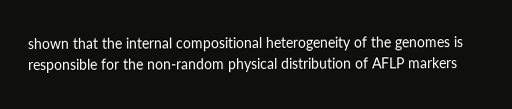shown that the internal compositional heterogeneity of the genomes is responsible for the non-random physical distribution of AFLP markers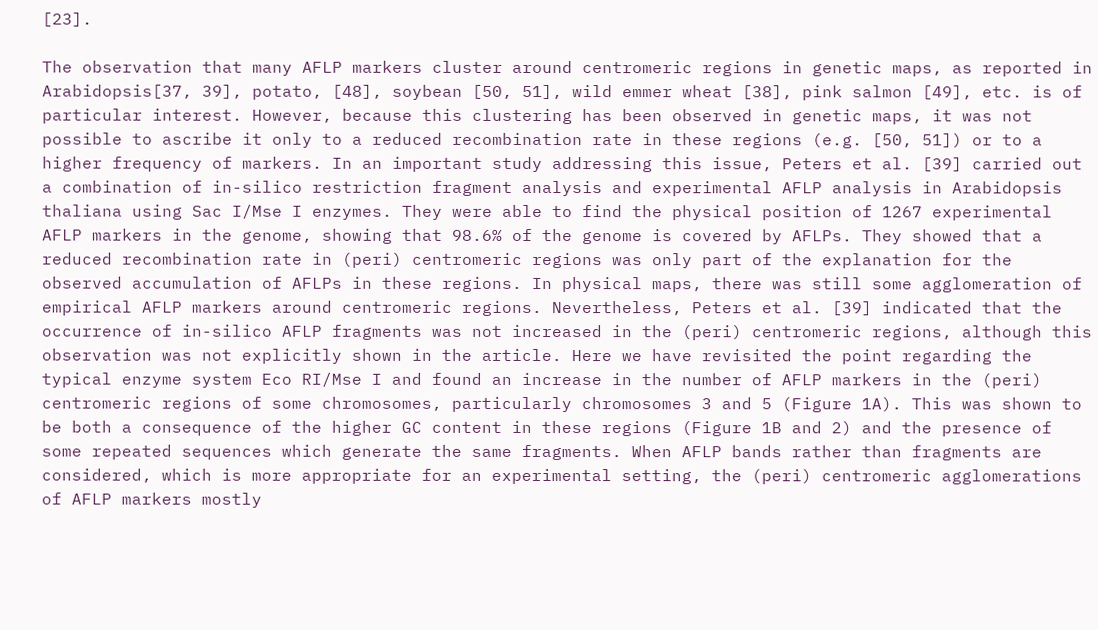[23].

The observation that many AFLP markers cluster around centromeric regions in genetic maps, as reported in Arabidopsis[37, 39], potato, [48], soybean [50, 51], wild emmer wheat [38], pink salmon [49], etc. is of particular interest. However, because this clustering has been observed in genetic maps, it was not possible to ascribe it only to a reduced recombination rate in these regions (e.g. [50, 51]) or to a higher frequency of markers. In an important study addressing this issue, Peters et al. [39] carried out a combination of in-silico restriction fragment analysis and experimental AFLP analysis in Arabidopsis thaliana using Sac I/Mse I enzymes. They were able to find the physical position of 1267 experimental AFLP markers in the genome, showing that 98.6% of the genome is covered by AFLPs. They showed that a reduced recombination rate in (peri) centromeric regions was only part of the explanation for the observed accumulation of AFLPs in these regions. In physical maps, there was still some agglomeration of empirical AFLP markers around centromeric regions. Nevertheless, Peters et al. [39] indicated that the occurrence of in-silico AFLP fragments was not increased in the (peri) centromeric regions, although this observation was not explicitly shown in the article. Here we have revisited the point regarding the typical enzyme system Eco RI/Mse I and found an increase in the number of AFLP markers in the (peri) centromeric regions of some chromosomes, particularly chromosomes 3 and 5 (Figure 1A). This was shown to be both a consequence of the higher GC content in these regions (Figure 1B and 2) and the presence of some repeated sequences which generate the same fragments. When AFLP bands rather than fragments are considered, which is more appropriate for an experimental setting, the (peri) centromeric agglomerations of AFLP markers mostly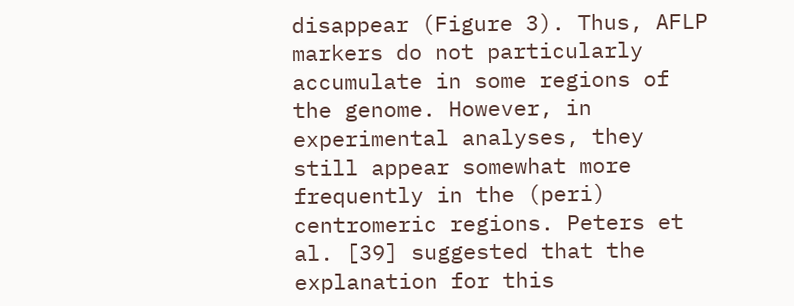disappear (Figure 3). Thus, AFLP markers do not particularly accumulate in some regions of the genome. However, in experimental analyses, they still appear somewhat more frequently in the (peri) centromeric regions. Peters et al. [39] suggested that the explanation for this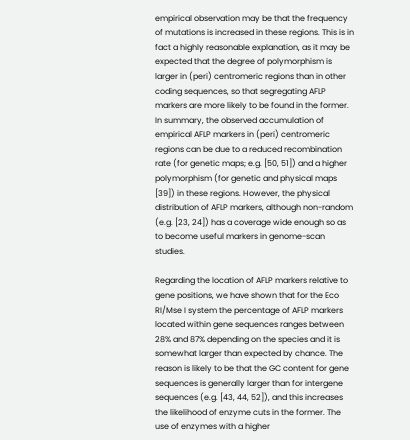empirical observation may be that the frequency of mutations is increased in these regions. This is in fact a highly reasonable explanation, as it may be expected that the degree of polymorphism is larger in (peri) centromeric regions than in other coding sequences, so that segregating AFLP markers are more likely to be found in the former. In summary, the observed accumulation of empirical AFLP markers in (peri) centromeric regions can be due to a reduced recombination rate (for genetic maps; e.g. [50, 51]) and a higher polymorphism (for genetic and physical maps [39]) in these regions. However, the physical distribution of AFLP markers, although non-random (e.g. [23, 24]) has a coverage wide enough so as to become useful markers in genome-scan studies.

Regarding the location of AFLP markers relative to gene positions, we have shown that for the Eco RI/Mse I system the percentage of AFLP markers located within gene sequences ranges between 28% and 87% depending on the species and it is somewhat larger than expected by chance. The reason is likely to be that the GC content for gene sequences is generally larger than for intergene sequences (e.g. [43, 44, 52]), and this increases the likelihood of enzyme cuts in the former. The use of enzymes with a higher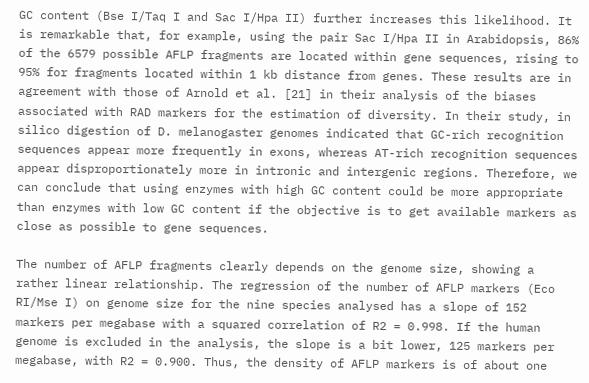GC content (Bse I/Taq I and Sac I/Hpa II) further increases this likelihood. It is remarkable that, for example, using the pair Sac I/Hpa II in Arabidopsis, 86% of the 6579 possible AFLP fragments are located within gene sequences, rising to 95% for fragments located within 1 kb distance from genes. These results are in agreement with those of Arnold et al. [21] in their analysis of the biases associated with RAD markers for the estimation of diversity. In their study, in silico digestion of D. melanogaster genomes indicated that GC-rich recognition sequences appear more frequently in exons, whereas AT-rich recognition sequences appear disproportionately more in intronic and intergenic regions. Therefore, we can conclude that using enzymes with high GC content could be more appropriate than enzymes with low GC content if the objective is to get available markers as close as possible to gene sequences.

The number of AFLP fragments clearly depends on the genome size, showing a rather linear relationship. The regression of the number of AFLP markers (Eco RI/Mse I) on genome size for the nine species analysed has a slope of 152 markers per megabase with a squared correlation of R2 = 0.998. If the human genome is excluded in the analysis, the slope is a bit lower, 125 markers per megabase, with R2 = 0.900. Thus, the density of AFLP markers is of about one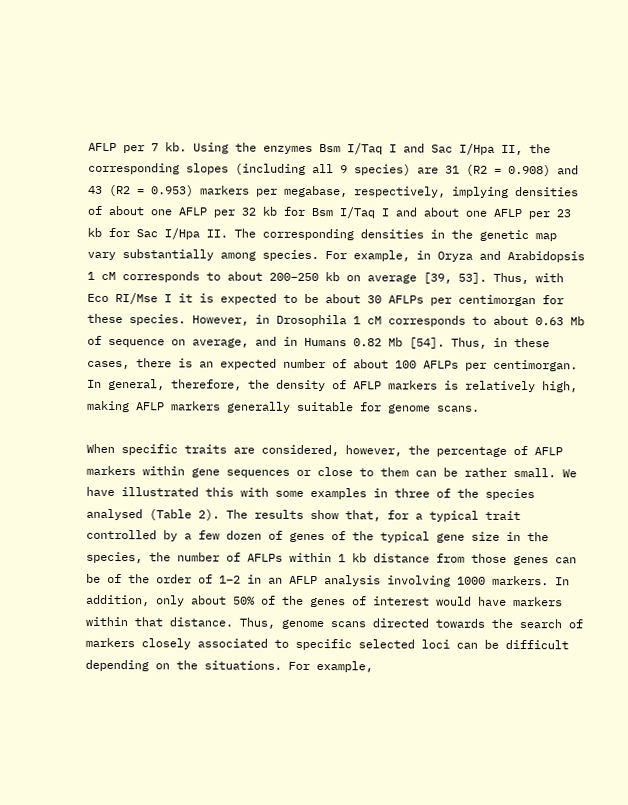AFLP per 7 kb. Using the enzymes Bsm I/Taq I and Sac I/Hpa II, the corresponding slopes (including all 9 species) are 31 (R2 = 0.908) and 43 (R2 = 0.953) markers per megabase, respectively, implying densities of about one AFLP per 32 kb for Bsm I/Taq I and about one AFLP per 23 kb for Sac I/Hpa II. The corresponding densities in the genetic map vary substantially among species. For example, in Oryza and Arabidopsis 1 cM corresponds to about 200–250 kb on average [39, 53]. Thus, with Eco RI/Mse I it is expected to be about 30 AFLPs per centimorgan for these species. However, in Drosophila 1 cM corresponds to about 0.63 Mb of sequence on average, and in Humans 0.82 Mb [54]. Thus, in these cases, there is an expected number of about 100 AFLPs per centimorgan. In general, therefore, the density of AFLP markers is relatively high, making AFLP markers generally suitable for genome scans.

When specific traits are considered, however, the percentage of AFLP markers within gene sequences or close to them can be rather small. We have illustrated this with some examples in three of the species analysed (Table 2). The results show that, for a typical trait controlled by a few dozen of genes of the typical gene size in the species, the number of AFLPs within 1 kb distance from those genes can be of the order of 1–2 in an AFLP analysis involving 1000 markers. In addition, only about 50% of the genes of interest would have markers within that distance. Thus, genome scans directed towards the search of markers closely associated to specific selected loci can be difficult depending on the situations. For example,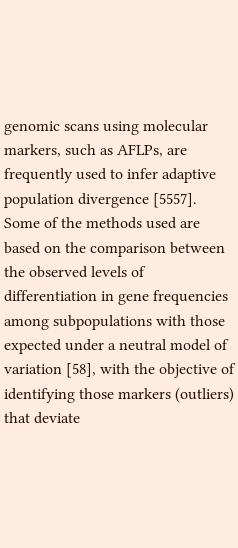genomic scans using molecular markers, such as AFLPs, are frequently used to infer adaptive population divergence [5557]. Some of the methods used are based on the comparison between the observed levels of differentiation in gene frequencies among subpopulations with those expected under a neutral model of variation [58], with the objective of identifying those markers (outliers) that deviate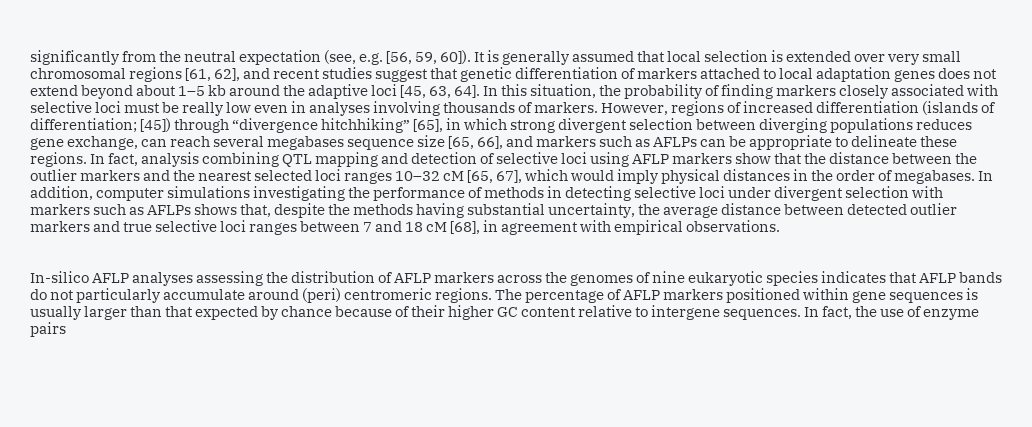significantly from the neutral expectation (see, e.g. [56, 59, 60]). It is generally assumed that local selection is extended over very small chromosomal regions [61, 62], and recent studies suggest that genetic differentiation of markers attached to local adaptation genes does not extend beyond about 1–5 kb around the adaptive loci [45, 63, 64]. In this situation, the probability of finding markers closely associated with selective loci must be really low even in analyses involving thousands of markers. However, regions of increased differentiation (islands of differentiation; [45]) through “divergence hitchhiking” [65], in which strong divergent selection between diverging populations reduces gene exchange, can reach several megabases sequence size [65, 66], and markers such as AFLPs can be appropriate to delineate these regions. In fact, analysis combining QTL mapping and detection of selective loci using AFLP markers show that the distance between the outlier markers and the nearest selected loci ranges 10–32 cM [65, 67], which would imply physical distances in the order of megabases. In addition, computer simulations investigating the performance of methods in detecting selective loci under divergent selection with markers such as AFLPs shows that, despite the methods having substantial uncertainty, the average distance between detected outlier markers and true selective loci ranges between 7 and 18 cM [68], in agreement with empirical observations.


In-silico AFLP analyses assessing the distribution of AFLP markers across the genomes of nine eukaryotic species indicates that AFLP bands do not particularly accumulate around (peri) centromeric regions. The percentage of AFLP markers positioned within gene sequences is usually larger than that expected by chance because of their higher GC content relative to intergene sequences. In fact, the use of enzyme pairs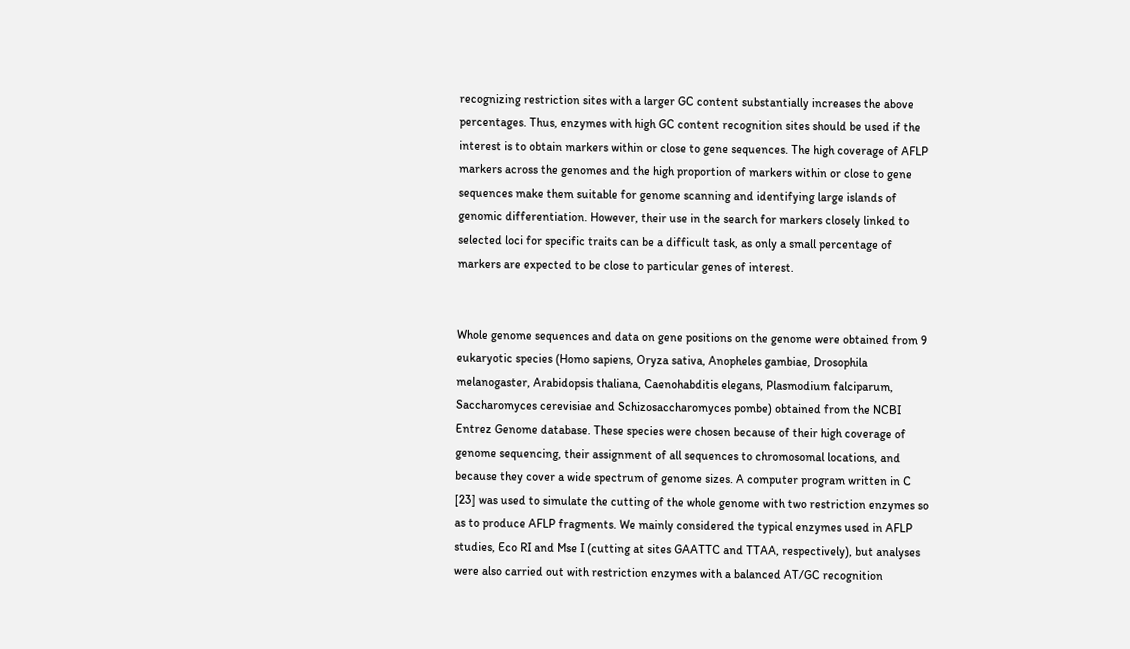recognizing restriction sites with a larger GC content substantially increases the above percentages. Thus, enzymes with high GC content recognition sites should be used if the interest is to obtain markers within or close to gene sequences. The high coverage of AFLP markers across the genomes and the high proportion of markers within or close to gene sequences make them suitable for genome scanning and identifying large islands of genomic differentiation. However, their use in the search for markers closely linked to selected loci for specific traits can be a difficult task, as only a small percentage of markers are expected to be close to particular genes of interest.


Whole genome sequences and data on gene positions on the genome were obtained from 9 eukaryotic species (Homo sapiens, Oryza sativa, Anopheles gambiae, Drosophila melanogaster, Arabidopsis thaliana, Caenohabditis elegans, Plasmodium falciparum, Saccharomyces cerevisiae and Schizosaccharomyces pombe) obtained from the NCBI Entrez Genome database. These species were chosen because of their high coverage of genome sequencing, their assignment of all sequences to chromosomal locations, and because they cover a wide spectrum of genome sizes. A computer program written in C [23] was used to simulate the cutting of the whole genome with two restriction enzymes so as to produce AFLP fragments. We mainly considered the typical enzymes used in AFLP studies, Eco RI and Mse I (cutting at sites GAATTC and TTAA, respectively), but analyses were also carried out with restriction enzymes with a balanced AT/GC recognition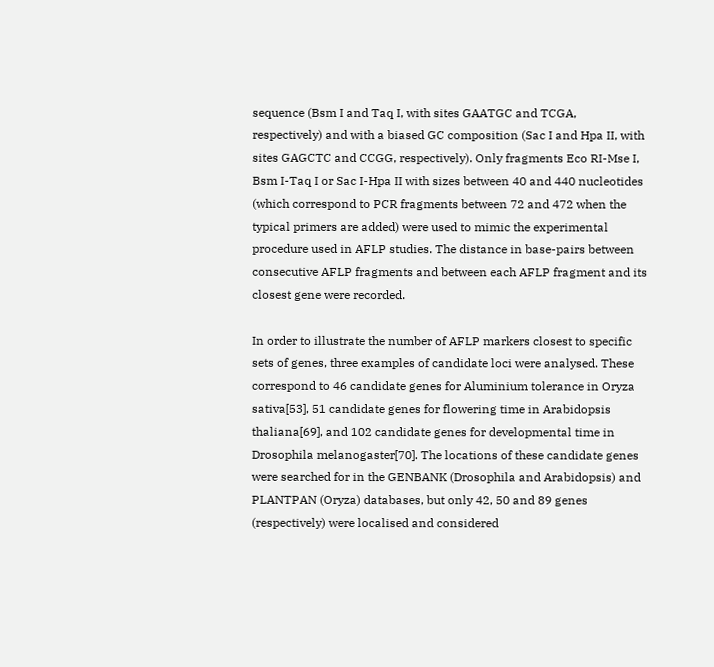sequence (Bsm I and Taq I, with sites GAATGC and TCGA, respectively) and with a biased GC composition (Sac I and Hpa II, with sites GAGCTC and CCGG, respectively). Only fragments Eco RI-Mse I, Bsm I-Taq I or Sac I-Hpa II with sizes between 40 and 440 nucleotides (which correspond to PCR fragments between 72 and 472 when the typical primers are added) were used to mimic the experimental procedure used in AFLP studies. The distance in base-pairs between consecutive AFLP fragments and between each AFLP fragment and its closest gene were recorded.

In order to illustrate the number of AFLP markers closest to specific sets of genes, three examples of candidate loci were analysed. These correspond to 46 candidate genes for Aluminium tolerance in Oryza sativa[53], 51 candidate genes for flowering time in Arabidopsis thaliana[69], and 102 candidate genes for developmental time in Drosophila melanogaster[70]. The locations of these candidate genes were searched for in the GENBANK (Drosophila and Arabidopsis) and PLANTPAN (Oryza) databases, but only 42, 50 and 89 genes (respectively) were localised and considered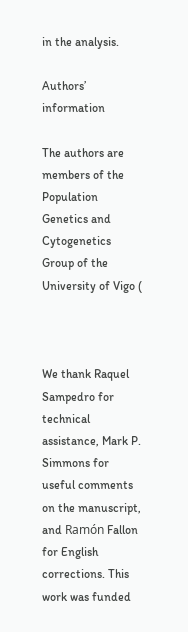in the analysis.

Authors’ information

The authors are members of the Population Genetics and Cytogenetics Group of the University of Vigo (



We thank Raquel Sampedro for technical assistance, Mark P. Simmons for useful comments on the manuscript, and Ramón Fallon for English corrections. This work was funded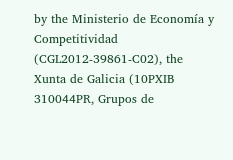by the Ministerio de Economía y Competitividad (CGL2012-39861-C02), the Xunta de Galicia (10PXIB 310044PR, Grupos de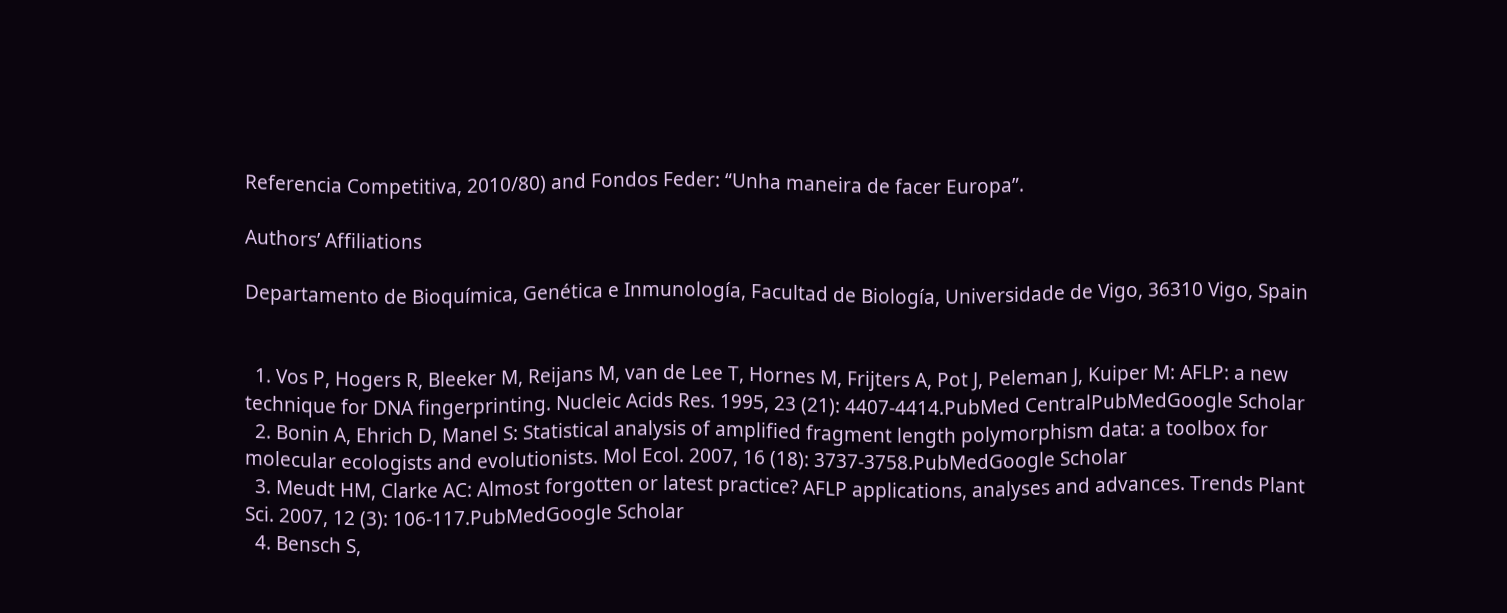Referencia Competitiva, 2010/80) and Fondos Feder: “Unha maneira de facer Europa”.

Authors’ Affiliations

Departamento de Bioquímica, Genética e Inmunología, Facultad de Biología, Universidade de Vigo, 36310 Vigo, Spain


  1. Vos P, Hogers R, Bleeker M, Reijans M, van de Lee T, Hornes M, Frijters A, Pot J, Peleman J, Kuiper M: AFLP: a new technique for DNA fingerprinting. Nucleic Acids Res. 1995, 23 (21): 4407-4414.PubMed CentralPubMedGoogle Scholar
  2. Bonin A, Ehrich D, Manel S: Statistical analysis of amplified fragment length polymorphism data: a toolbox for molecular ecologists and evolutionists. Mol Ecol. 2007, 16 (18): 3737-3758.PubMedGoogle Scholar
  3. Meudt HM, Clarke AC: Almost forgotten or latest practice? AFLP applications, analyses and advances. Trends Plant Sci. 2007, 12 (3): 106-117.PubMedGoogle Scholar
  4. Bensch S,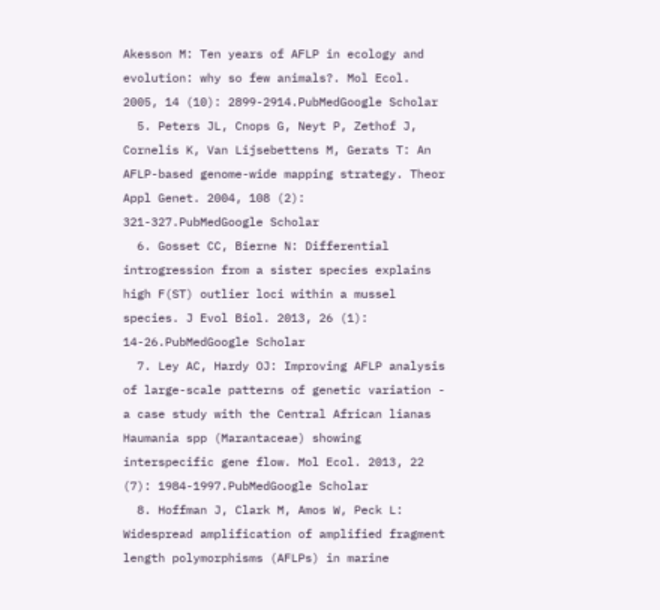Akesson M: Ten years of AFLP in ecology and evolution: why so few animals?. Mol Ecol. 2005, 14 (10): 2899-2914.PubMedGoogle Scholar
  5. Peters JL, Cnops G, Neyt P, Zethof J, Cornelis K, Van Lijsebettens M, Gerats T: An AFLP-based genome-wide mapping strategy. Theor Appl Genet. 2004, 108 (2): 321-327.PubMedGoogle Scholar
  6. Gosset CC, Bierne N: Differential introgression from a sister species explains high F(ST) outlier loci within a mussel species. J Evol Biol. 2013, 26 (1): 14-26.PubMedGoogle Scholar
  7. Ley AC, Hardy OJ: Improving AFLP analysis of large-scale patterns of genetic variation - a case study with the Central African lianas Haumania spp (Marantaceae) showing interspecific gene flow. Mol Ecol. 2013, 22 (7): 1984-1997.PubMedGoogle Scholar
  8. Hoffman J, Clark M, Amos W, Peck L: Widespread amplification of amplified fragment length polymorphisms (AFLPs) in marine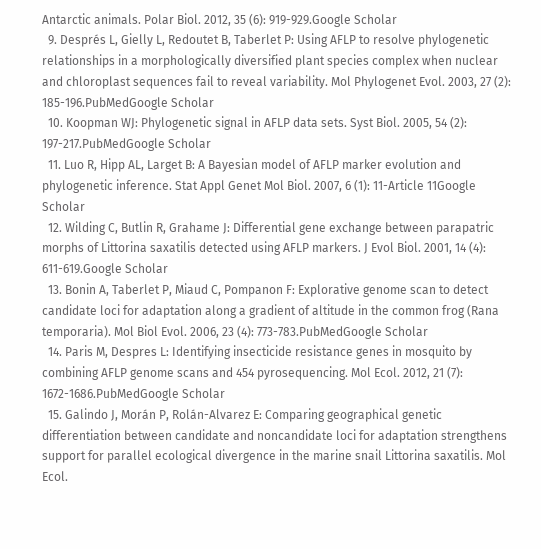Antarctic animals. Polar Biol. 2012, 35 (6): 919-929.Google Scholar
  9. Després L, Gielly L, Redoutet B, Taberlet P: Using AFLP to resolve phylogenetic relationships in a morphologically diversified plant species complex when nuclear and chloroplast sequences fail to reveal variability. Mol Phylogenet Evol. 2003, 27 (2): 185-196.PubMedGoogle Scholar
  10. Koopman WJ: Phylogenetic signal in AFLP data sets. Syst Biol. 2005, 54 (2): 197-217.PubMedGoogle Scholar
  11. Luo R, Hipp AL, Larget B: A Bayesian model of AFLP marker evolution and phylogenetic inference. Stat Appl Genet Mol Biol. 2007, 6 (1): 11-Article 11Google Scholar
  12. Wilding C, Butlin R, Grahame J: Differential gene exchange between parapatric morphs of Littorina saxatilis detected using AFLP markers. J Evol Biol. 2001, 14 (4): 611-619.Google Scholar
  13. Bonin A, Taberlet P, Miaud C, Pompanon F: Explorative genome scan to detect candidate loci for adaptation along a gradient of altitude in the common frog (Rana temporaria). Mol Biol Evol. 2006, 23 (4): 773-783.PubMedGoogle Scholar
  14. Paris M, Despres L: Identifying insecticide resistance genes in mosquito by combining AFLP genome scans and 454 pyrosequencing. Mol Ecol. 2012, 21 (7): 1672-1686.PubMedGoogle Scholar
  15. Galindo J, Morán P, Rolán-Alvarez E: Comparing geographical genetic differentiation between candidate and noncandidate loci for adaptation strengthens support for parallel ecological divergence in the marine snail Littorina saxatilis. Mol Ecol.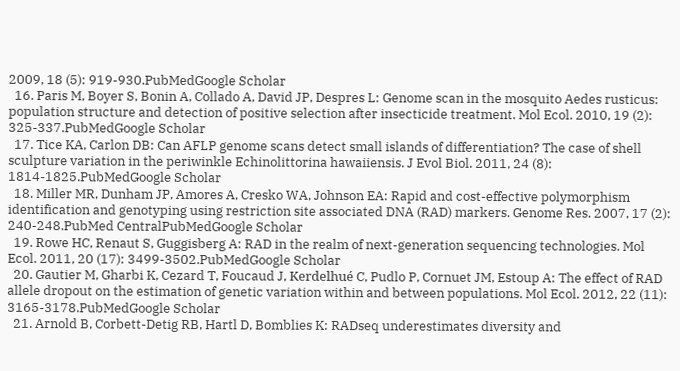2009, 18 (5): 919-930.PubMedGoogle Scholar
  16. Paris M, Boyer S, Bonin A, Collado A, David JP, Despres L: Genome scan in the mosquito Aedes rusticus: population structure and detection of positive selection after insecticide treatment. Mol Ecol. 2010, 19 (2): 325-337.PubMedGoogle Scholar
  17. Tice KA, Carlon DB: Can AFLP genome scans detect small islands of differentiation? The case of shell sculpture variation in the periwinkle Echinolittorina hawaiiensis. J Evol Biol. 2011, 24 (8): 1814-1825.PubMedGoogle Scholar
  18. Miller MR, Dunham JP, Amores A, Cresko WA, Johnson EA: Rapid and cost-effective polymorphism identification and genotyping using restriction site associated DNA (RAD) markers. Genome Res. 2007, 17 (2): 240-248.PubMed CentralPubMedGoogle Scholar
  19. Rowe HC, Renaut S, Guggisberg A: RAD in the realm of next-generation sequencing technologies. Mol Ecol. 2011, 20 (17): 3499-3502.PubMedGoogle Scholar
  20. Gautier M, Gharbi K, Cezard T, Foucaud J, Kerdelhué C, Pudlo P, Cornuet JM, Estoup A: The effect of RAD allele dropout on the estimation of genetic variation within and between populations. Mol Ecol. 2012, 22 (11): 3165-3178.PubMedGoogle Scholar
  21. Arnold B, Corbett-Detig RB, Hartl D, Bomblies K: RADseq underestimates diversity and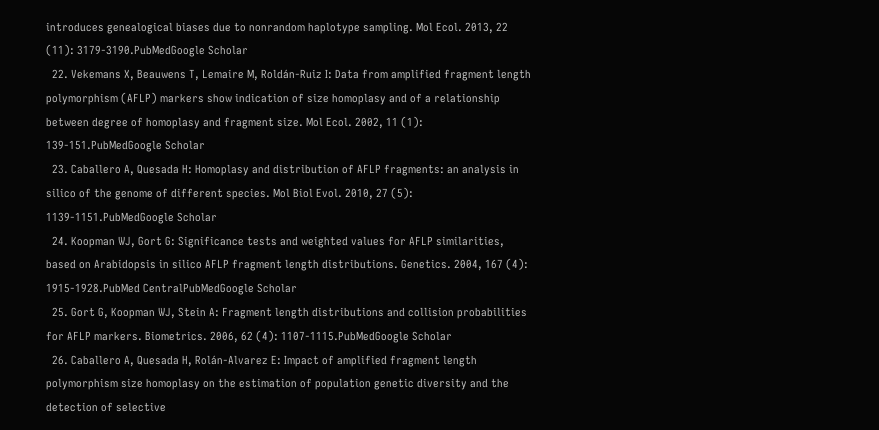introduces genealogical biases due to nonrandom haplotype sampling. Mol Ecol. 2013, 22 (11): 3179-3190.PubMedGoogle Scholar
  22. Vekemans X, Beauwens T, Lemaire M, Roldán-Ruiz I: Data from amplified fragment length polymorphism (AFLP) markers show indication of size homoplasy and of a relationship between degree of homoplasy and fragment size. Mol Ecol. 2002, 11 (1): 139-151.PubMedGoogle Scholar
  23. Caballero A, Quesada H: Homoplasy and distribution of AFLP fragments: an analysis in silico of the genome of different species. Mol Biol Evol. 2010, 27 (5): 1139-1151.PubMedGoogle Scholar
  24. Koopman WJ, Gort G: Significance tests and weighted values for AFLP similarities, based on Arabidopsis in silico AFLP fragment length distributions. Genetics. 2004, 167 (4): 1915-1928.PubMed CentralPubMedGoogle Scholar
  25. Gort G, Koopman WJ, Stein A: Fragment length distributions and collision probabilities for AFLP markers. Biometrics. 2006, 62 (4): 1107-1115.PubMedGoogle Scholar
  26. Caballero A, Quesada H, Rolán-Alvarez E: Impact of amplified fragment length polymorphism size homoplasy on the estimation of population genetic diversity and the detection of selective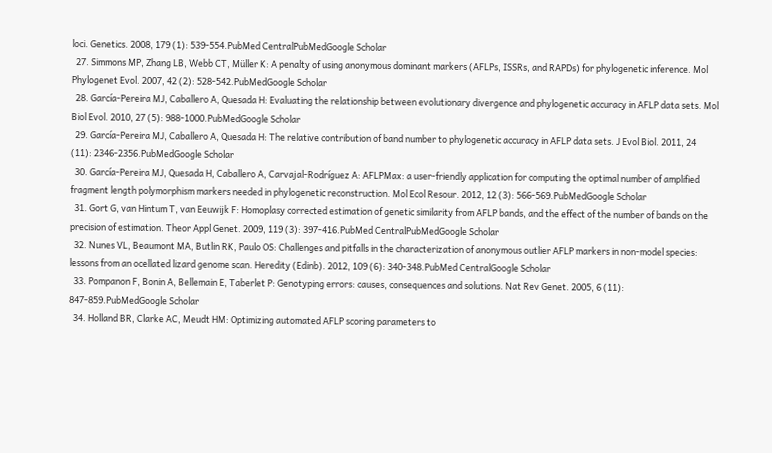loci. Genetics. 2008, 179 (1): 539-554.PubMed CentralPubMedGoogle Scholar
  27. Simmons MP, Zhang LB, Webb CT, Müller K: A penalty of using anonymous dominant markers (AFLPs, ISSRs, and RAPDs) for phylogenetic inference. Mol Phylogenet Evol. 2007, 42 (2): 528-542.PubMedGoogle Scholar
  28. García-Pereira MJ, Caballero A, Quesada H: Evaluating the relationship between evolutionary divergence and phylogenetic accuracy in AFLP data sets. Mol Biol Evol. 2010, 27 (5): 988-1000.PubMedGoogle Scholar
  29. García-Pereira MJ, Caballero A, Quesada H: The relative contribution of band number to phylogenetic accuracy in AFLP data sets. J Evol Biol. 2011, 24 (11): 2346-2356.PubMedGoogle Scholar
  30. García-Pereira MJ, Quesada H, Caballero A, Carvajal-Rodríguez A: AFLPMax: a user-friendly application for computing the optimal number of amplified fragment length polymorphism markers needed in phylogenetic reconstruction. Mol Ecol Resour. 2012, 12 (3): 566-569.PubMedGoogle Scholar
  31. Gort G, van Hintum T, van Eeuwijk F: Homoplasy corrected estimation of genetic similarity from AFLP bands, and the effect of the number of bands on the precision of estimation. Theor Appl Genet. 2009, 119 (3): 397-416.PubMed CentralPubMedGoogle Scholar
  32. Nunes VL, Beaumont MA, Butlin RK, Paulo OS: Challenges and pitfalls in the characterization of anonymous outlier AFLP markers in non-model species: lessons from an ocellated lizard genome scan. Heredity (Edinb). 2012, 109 (6): 340-348.PubMed CentralGoogle Scholar
  33. Pompanon F, Bonin A, Bellemain E, Taberlet P: Genotyping errors: causes, consequences and solutions. Nat Rev Genet. 2005, 6 (11): 847-859.PubMedGoogle Scholar
  34. Holland BR, Clarke AC, Meudt HM: Optimizing automated AFLP scoring parameters to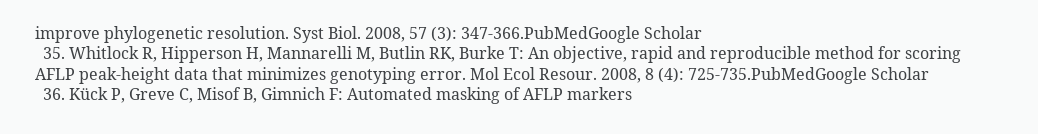improve phylogenetic resolution. Syst Biol. 2008, 57 (3): 347-366.PubMedGoogle Scholar
  35. Whitlock R, Hipperson H, Mannarelli M, Butlin RK, Burke T: An objective, rapid and reproducible method for scoring AFLP peak-height data that minimizes genotyping error. Mol Ecol Resour. 2008, 8 (4): 725-735.PubMedGoogle Scholar
  36. Kück P, Greve C, Misof B, Gimnich F: Automated masking of AFLP markers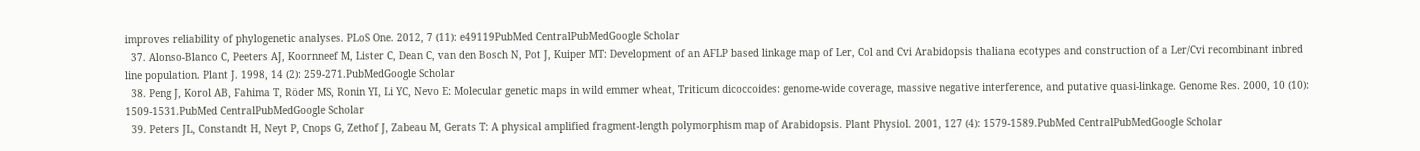improves reliability of phylogenetic analyses. PLoS One. 2012, 7 (11): e49119PubMed CentralPubMedGoogle Scholar
  37. Alonso-Blanco C, Peeters AJ, Koornneef M, Lister C, Dean C, van den Bosch N, Pot J, Kuiper MT: Development of an AFLP based linkage map of Ler, Col and Cvi Arabidopsis thaliana ecotypes and construction of a Ler/Cvi recombinant inbred line population. Plant J. 1998, 14 (2): 259-271.PubMedGoogle Scholar
  38. Peng J, Korol AB, Fahima T, Röder MS, Ronin YI, Li YC, Nevo E: Molecular genetic maps in wild emmer wheat, Triticum dicoccoides: genome-wide coverage, massive negative interference, and putative quasi-linkage. Genome Res. 2000, 10 (10): 1509-1531.PubMed CentralPubMedGoogle Scholar
  39. Peters JL, Constandt H, Neyt P, Cnops G, Zethof J, Zabeau M, Gerats T: A physical amplified fragment-length polymorphism map of Arabidopsis. Plant Physiol. 2001, 127 (4): 1579-1589.PubMed CentralPubMedGoogle Scholar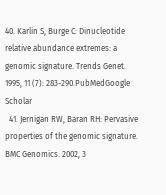40. Karlin S, Burge C: Dinucleotide relative abundance extremes: a genomic signature. Trends Genet. 1995, 11 (7): 283-290.PubMedGoogle Scholar
  41. Jernigan RW, Baran RH: Pervasive properties of the genomic signature. BMC Genomics. 2002, 3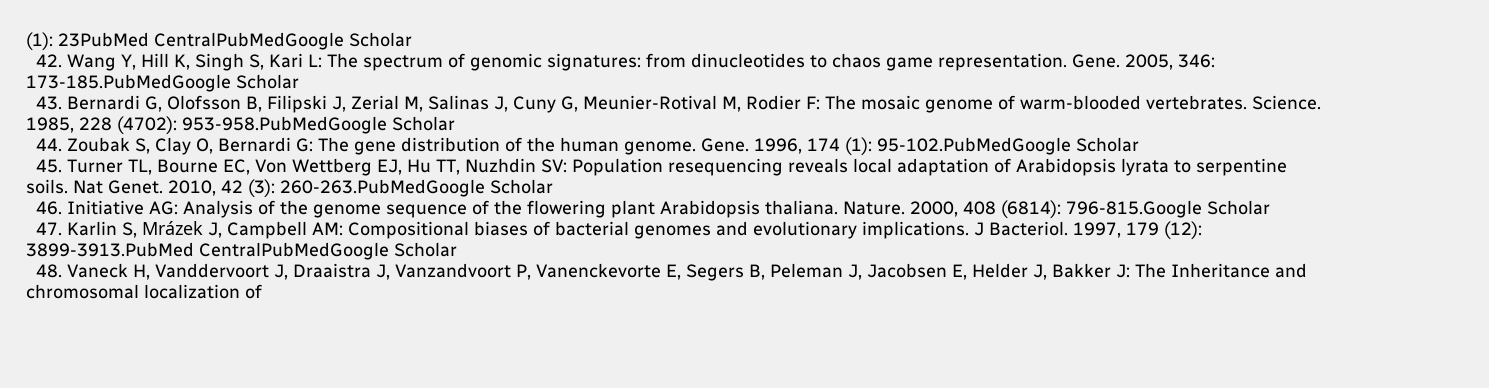(1): 23PubMed CentralPubMedGoogle Scholar
  42. Wang Y, Hill K, Singh S, Kari L: The spectrum of genomic signatures: from dinucleotides to chaos game representation. Gene. 2005, 346: 173-185.PubMedGoogle Scholar
  43. Bernardi G, Olofsson B, Filipski J, Zerial M, Salinas J, Cuny G, Meunier-Rotival M, Rodier F: The mosaic genome of warm-blooded vertebrates. Science. 1985, 228 (4702): 953-958.PubMedGoogle Scholar
  44. Zoubak S, Clay O, Bernardi G: The gene distribution of the human genome. Gene. 1996, 174 (1): 95-102.PubMedGoogle Scholar
  45. Turner TL, Bourne EC, Von Wettberg EJ, Hu TT, Nuzhdin SV: Population resequencing reveals local adaptation of Arabidopsis lyrata to serpentine soils. Nat Genet. 2010, 42 (3): 260-263.PubMedGoogle Scholar
  46. Initiative AG: Analysis of the genome sequence of the flowering plant Arabidopsis thaliana. Nature. 2000, 408 (6814): 796-815.Google Scholar
  47. Karlin S, Mrázek J, Campbell AM: Compositional biases of bacterial genomes and evolutionary implications. J Bacteriol. 1997, 179 (12): 3899-3913.PubMed CentralPubMedGoogle Scholar
  48. Vaneck H, Vanddervoort J, Draaistra J, Vanzandvoort P, Vanenckevorte E, Segers B, Peleman J, Jacobsen E, Helder J, Bakker J: The Inheritance and chromosomal localization of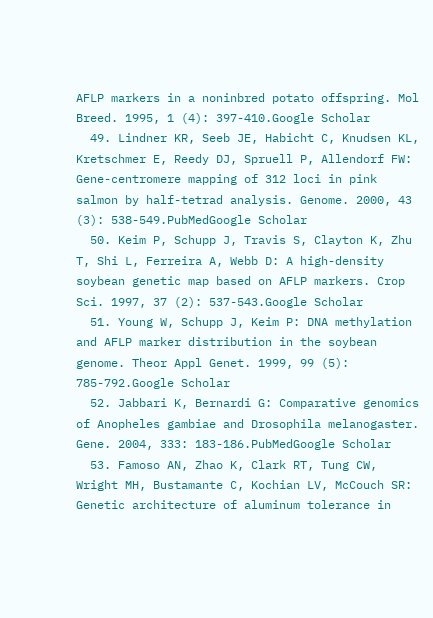AFLP markers in a noninbred potato offspring. Mol Breed. 1995, 1 (4): 397-410.Google Scholar
  49. Lindner KR, Seeb JE, Habicht C, Knudsen KL, Kretschmer E, Reedy DJ, Spruell P, Allendorf FW: Gene-centromere mapping of 312 loci in pink salmon by half-tetrad analysis. Genome. 2000, 43 (3): 538-549.PubMedGoogle Scholar
  50. Keim P, Schupp J, Travis S, Clayton K, Zhu T, Shi L, Ferreira A, Webb D: A high-density soybean genetic map based on AFLP markers. Crop Sci. 1997, 37 (2): 537-543.Google Scholar
  51. Young W, Schupp J, Keim P: DNA methylation and AFLP marker distribution in the soybean genome. Theor Appl Genet. 1999, 99 (5): 785-792.Google Scholar
  52. Jabbari K, Bernardi G: Comparative genomics of Anopheles gambiae and Drosophila melanogaster. Gene. 2004, 333: 183-186.PubMedGoogle Scholar
  53. Famoso AN, Zhao K, Clark RT, Tung CW, Wright MH, Bustamante C, Kochian LV, McCouch SR: Genetic architecture of aluminum tolerance in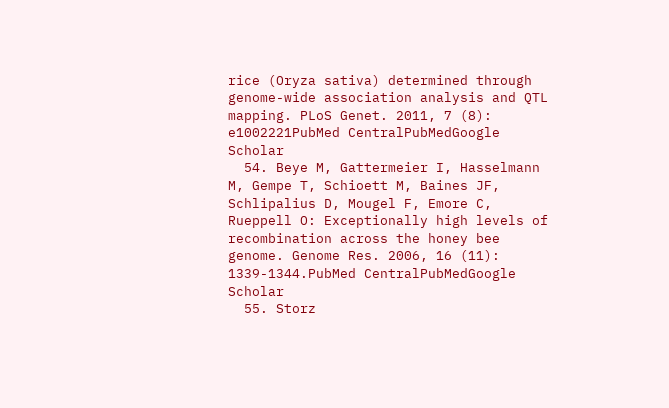rice (Oryza sativa) determined through genome-wide association analysis and QTL mapping. PLoS Genet. 2011, 7 (8): e1002221PubMed CentralPubMedGoogle Scholar
  54. Beye M, Gattermeier I, Hasselmann M, Gempe T, Schioett M, Baines JF, Schlipalius D, Mougel F, Emore C, Rueppell O: Exceptionally high levels of recombination across the honey bee genome. Genome Res. 2006, 16 (11): 1339-1344.PubMed CentralPubMedGoogle Scholar
  55. Storz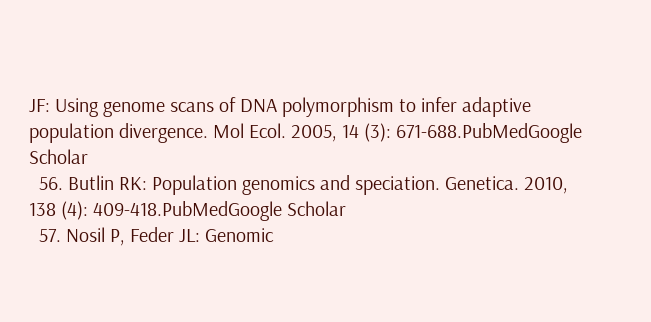JF: Using genome scans of DNA polymorphism to infer adaptive population divergence. Mol Ecol. 2005, 14 (3): 671-688.PubMedGoogle Scholar
  56. Butlin RK: Population genomics and speciation. Genetica. 2010, 138 (4): 409-418.PubMedGoogle Scholar
  57. Nosil P, Feder JL: Genomic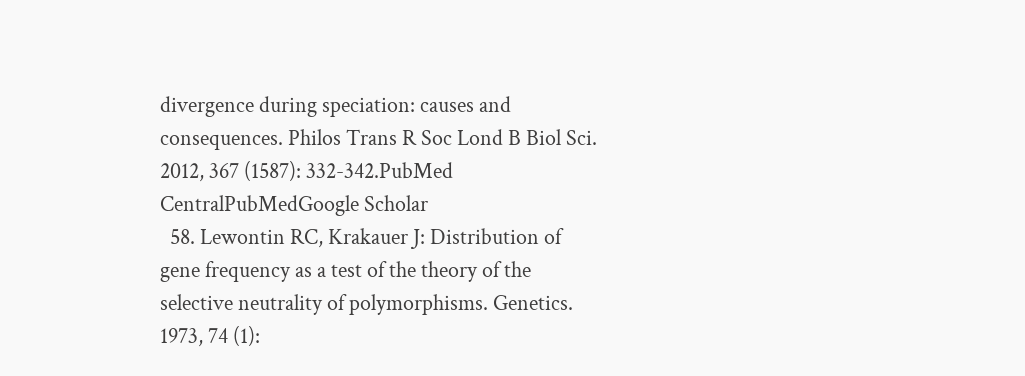divergence during speciation: causes and consequences. Philos Trans R Soc Lond B Biol Sci. 2012, 367 (1587): 332-342.PubMed CentralPubMedGoogle Scholar
  58. Lewontin RC, Krakauer J: Distribution of gene frequency as a test of the theory of the selective neutrality of polymorphisms. Genetics. 1973, 74 (1):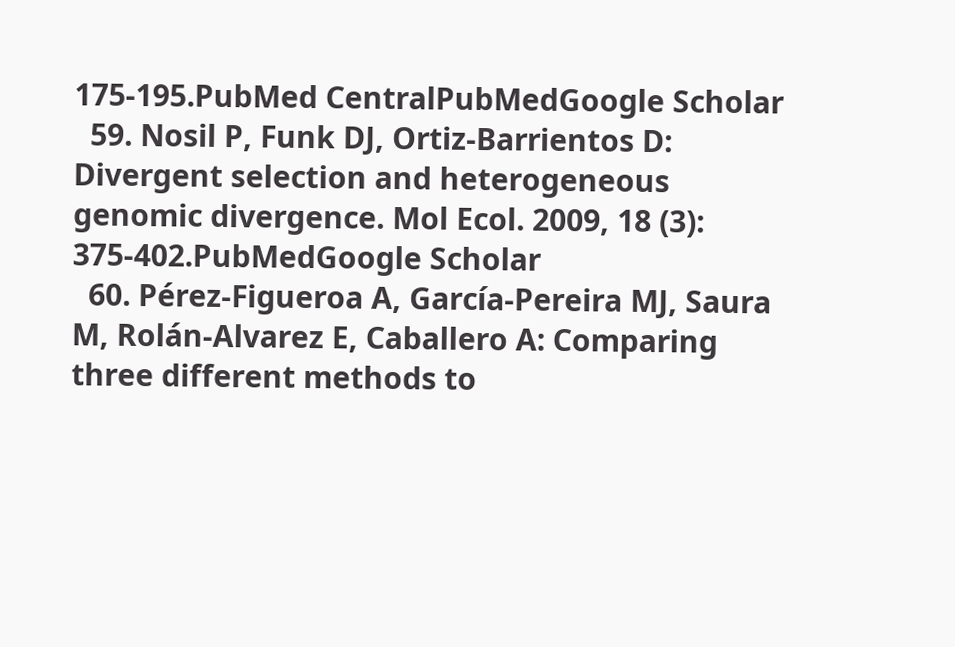175-195.PubMed CentralPubMedGoogle Scholar
  59. Nosil P, Funk DJ, Ortiz-Barrientos D: Divergent selection and heterogeneous genomic divergence. Mol Ecol. 2009, 18 (3): 375-402.PubMedGoogle Scholar
  60. Pérez-Figueroa A, García-Pereira MJ, Saura M, Rolán-Alvarez E, Caballero A: Comparing three different methods to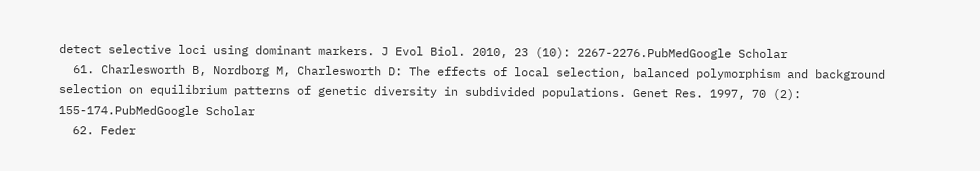detect selective loci using dominant markers. J Evol Biol. 2010, 23 (10): 2267-2276.PubMedGoogle Scholar
  61. Charlesworth B, Nordborg M, Charlesworth D: The effects of local selection, balanced polymorphism and background selection on equilibrium patterns of genetic diversity in subdivided populations. Genet Res. 1997, 70 (2): 155-174.PubMedGoogle Scholar
  62. Feder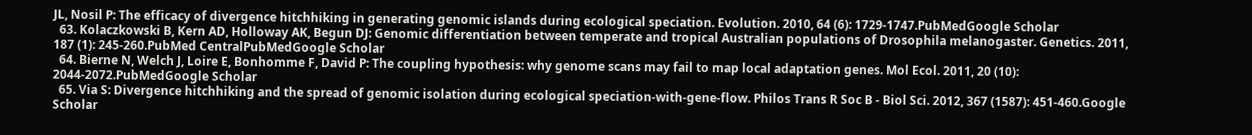JL, Nosil P: The efficacy of divergence hitchhiking in generating genomic islands during ecological speciation. Evolution. 2010, 64 (6): 1729-1747.PubMedGoogle Scholar
  63. Kolaczkowski B, Kern AD, Holloway AK, Begun DJ: Genomic differentiation between temperate and tropical Australian populations of Drosophila melanogaster. Genetics. 2011, 187 (1): 245-260.PubMed CentralPubMedGoogle Scholar
  64. Bierne N, Welch J, Loire E, Bonhomme F, David P: The coupling hypothesis: why genome scans may fail to map local adaptation genes. Mol Ecol. 2011, 20 (10): 2044-2072.PubMedGoogle Scholar
  65. Via S: Divergence hitchhiking and the spread of genomic isolation during ecological speciation-with-gene-flow. Philos Trans R Soc B - Biol Sci. 2012, 367 (1587): 451-460.Google Scholar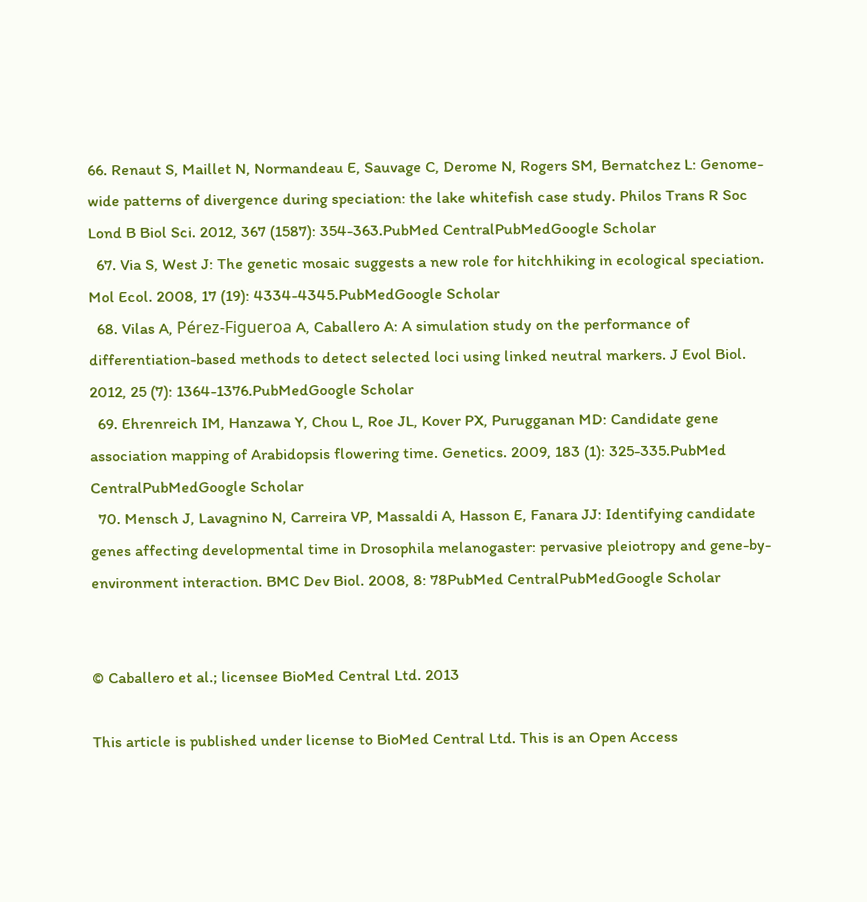66. Renaut S, Maillet N, Normandeau E, Sauvage C, Derome N, Rogers SM, Bernatchez L: Genome-wide patterns of divergence during speciation: the lake whitefish case study. Philos Trans R Soc Lond B Biol Sci. 2012, 367 (1587): 354-363.PubMed CentralPubMedGoogle Scholar
  67. Via S, West J: The genetic mosaic suggests a new role for hitchhiking in ecological speciation. Mol Ecol. 2008, 17 (19): 4334-4345.PubMedGoogle Scholar
  68. Vilas A, Pérez-Figueroa A, Caballero A: A simulation study on the performance of differentiation-based methods to detect selected loci using linked neutral markers. J Evol Biol. 2012, 25 (7): 1364-1376.PubMedGoogle Scholar
  69. Ehrenreich IM, Hanzawa Y, Chou L, Roe JL, Kover PX, Purugganan MD: Candidate gene association mapping of Arabidopsis flowering time. Genetics. 2009, 183 (1): 325-335.PubMed CentralPubMedGoogle Scholar
  70. Mensch J, Lavagnino N, Carreira VP, Massaldi A, Hasson E, Fanara JJ: Identifying candidate genes affecting developmental time in Drosophila melanogaster: pervasive pleiotropy and gene-by-environment interaction. BMC Dev Biol. 2008, 8: 78PubMed CentralPubMedGoogle Scholar


© Caballero et al.; licensee BioMed Central Ltd. 2013

This article is published under license to BioMed Central Ltd. This is an Open Access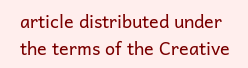article distributed under the terms of the Creative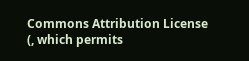Commons Attribution License (, which permits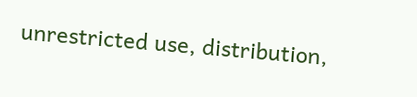unrestricted use, distribution,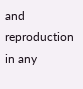and reproduction in any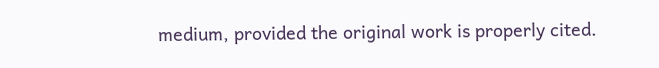medium, provided the original work is properly cited.